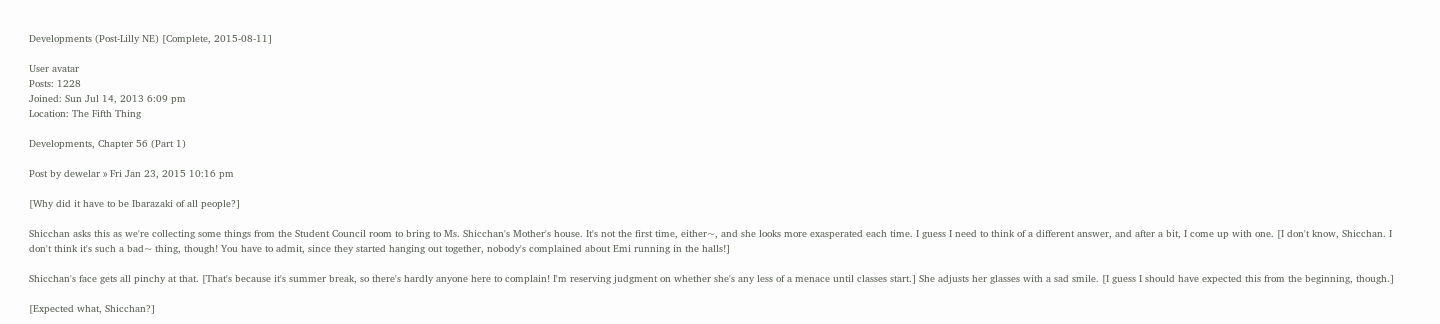Developments (Post-Lilly NE) [Complete, 2015-08-11]

User avatar
Posts: 1228
Joined: Sun Jul 14, 2013 6:09 pm
Location: The Fifth Thing

Developments, Chapter 56 (Part 1)

Post by dewelar » Fri Jan 23, 2015 10:16 pm

[Why did it have to be Ibarazaki of all people?]

Shicchan asks this as we're collecting some things from the Student Council room to bring to Ms. Shicchan's Mother's house. It's not the first time, either~, and she looks more exasperated each time. I guess I need to think of a different answer, and after a bit, I come up with one. [I don't know, Shicchan. I don't think it's such a bad~ thing, though! You have to admit, since they started hanging out together, nobody's complained about Emi running in the halls!]

Shicchan's face gets all pinchy at that. [That's because it's summer break, so there's hardly anyone here to complain! I'm reserving judgment on whether she's any less of a menace until classes start.] She adjusts her glasses with a sad smile. [I guess I should have expected this from the beginning, though.]

[Expected what, Shicchan?]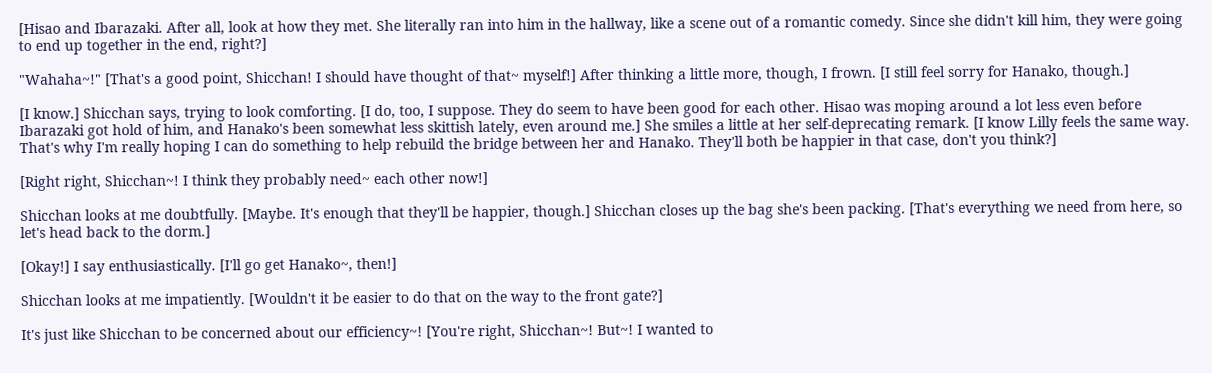[Hisao and Ibarazaki. After all, look at how they met. She literally ran into him in the hallway, like a scene out of a romantic comedy. Since she didn't kill him, they were going to end up together in the end, right?]

"Wahaha~!" [That's a good point, Shicchan! I should have thought of that~ myself!] After thinking a little more, though, I frown. [I still feel sorry for Hanako, though.]

[I know.] Shicchan says, trying to look comforting. [I do, too, I suppose. They do seem to have been good for each other. Hisao was moping around a lot less even before Ibarazaki got hold of him, and Hanako's been somewhat less skittish lately, even around me.] She smiles a little at her self-deprecating remark. [I know Lilly feels the same way. That's why I'm really hoping I can do something to help rebuild the bridge between her and Hanako. They'll both be happier in that case, don't you think?]

[Right right, Shicchan~! I think they probably need~ each other now!]

Shicchan looks at me doubtfully. [Maybe. It's enough that they'll be happier, though.] Shicchan closes up the bag she's been packing. [That's everything we need from here, so let's head back to the dorm.]

[Okay!] I say enthusiastically. [I'll go get Hanako~, then!]

Shicchan looks at me impatiently. [Wouldn't it be easier to do that on the way to the front gate?]

It's just like Shicchan to be concerned about our efficiency~! [You're right, Shicchan~! But~! I wanted to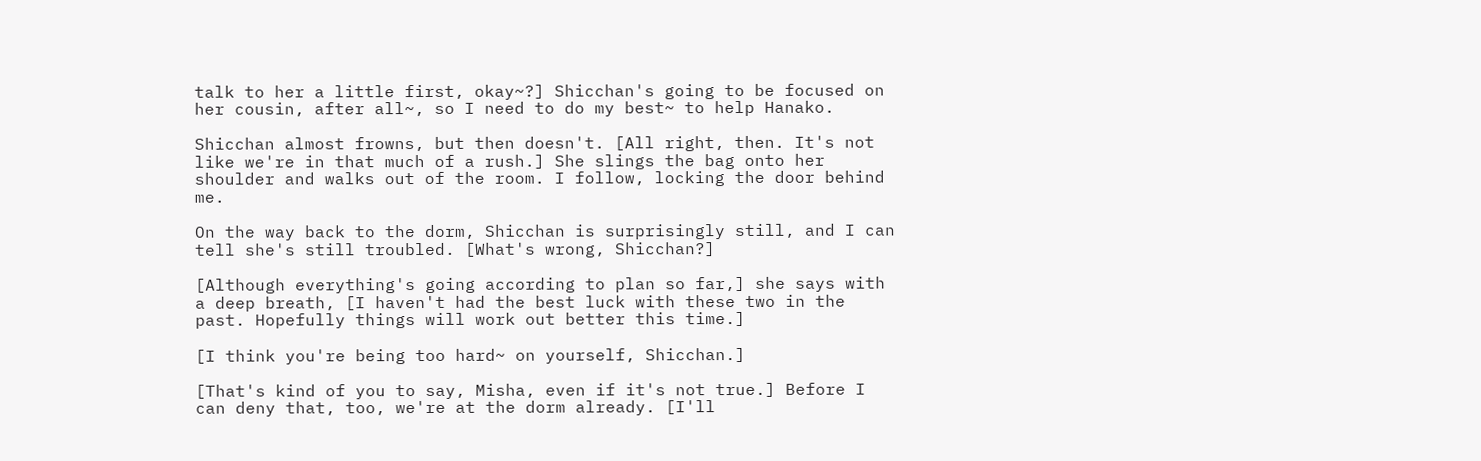talk to her a little first, okay~?] Shicchan's going to be focused on her cousin, after all~, so I need to do my best~ to help Hanako.

Shicchan almost frowns, but then doesn't. [All right, then. It's not like we're in that much of a rush.] She slings the bag onto her shoulder and walks out of the room. I follow, locking the door behind me.

On the way back to the dorm, Shicchan is surprisingly still, and I can tell she's still troubled. [What's wrong, Shicchan?]

[Although everything's going according to plan so far,] she says with a deep breath, [I haven't had the best luck with these two in the past. Hopefully things will work out better this time.]

[I think you're being too hard~ on yourself, Shicchan.]

[That's kind of you to say, Misha, even if it's not true.] Before I can deny that, too, we're at the dorm already. [I'll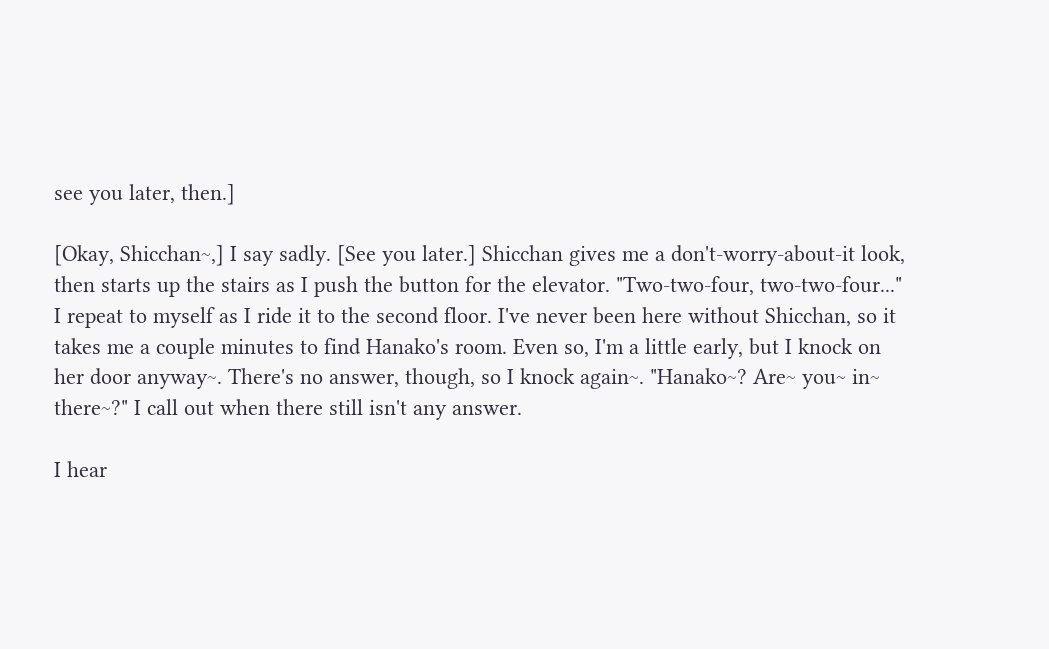see you later, then.]

[Okay, Shicchan~,] I say sadly. [See you later.] Shicchan gives me a don't-worry-about-it look, then starts up the stairs as I push the button for the elevator. "Two-two-four, two-two-four..." I repeat to myself as I ride it to the second floor. I've never been here without Shicchan, so it takes me a couple minutes to find Hanako's room. Even so, I'm a little early, but I knock on her door anyway~. There's no answer, though, so I knock again~. "Hanako~? Are~ you~ in~ there~?" I call out when there still isn't any answer.

I hear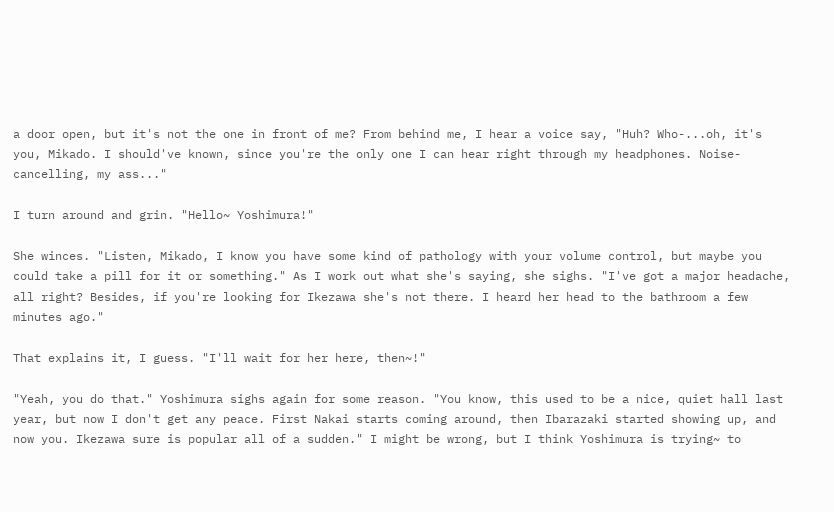a door open, but it's not the one in front of me? From behind me, I hear a voice say, "Huh? Who-...oh, it's you, Mikado. I should've known, since you're the only one I can hear right through my headphones. Noise-cancelling, my ass..."

I turn around and grin. "Hello~ Yoshimura!"

She winces. "Listen, Mikado, I know you have some kind of pathology with your volume control, but maybe you could take a pill for it or something." As I work out what she's saying, she sighs. "I've got a major headache, all right? Besides, if you're looking for Ikezawa she's not there. I heard her head to the bathroom a few minutes ago."

That explains it, I guess. "I'll wait for her here, then~!"

"Yeah, you do that." Yoshimura sighs again for some reason. "You know, this used to be a nice, quiet hall last year, but now I don't get any peace. First Nakai starts coming around, then Ibarazaki started showing up, and now you. Ikezawa sure is popular all of a sudden." I might be wrong, but I think Yoshimura is trying~ to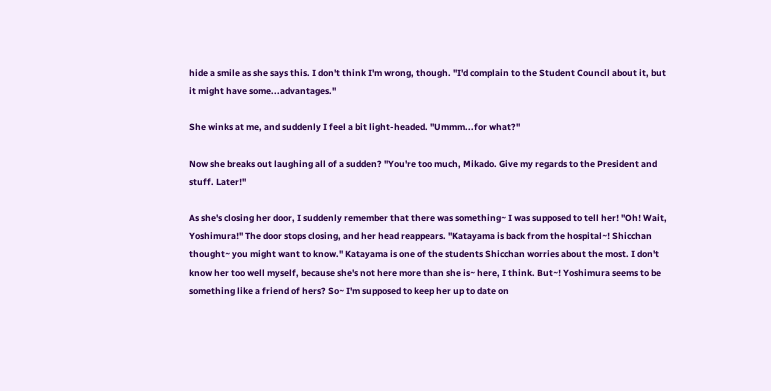hide a smile as she says this. I don't think I'm wrong, though. "I'd complain to the Student Council about it, but it might have some...advantages."

She winks at me, and suddenly I feel a bit light-headed. "Ummm...for what?"

Now she breaks out laughing all of a sudden? "You're too much, Mikado. Give my regards to the President and stuff. Later!"

As she's closing her door, I suddenly remember that there was something~ I was supposed to tell her! "Oh! Wait, Yoshimura!" The door stops closing, and her head reappears. "Katayama is back from the hospital~! Shicchan thought~ you might want to know." Katayama is one of the students Shicchan worries about the most. I don't know her too well myself, because she's not here more than she is~ here, I think. But~! Yoshimura seems to be something like a friend of hers? So~ I'm supposed to keep her up to date on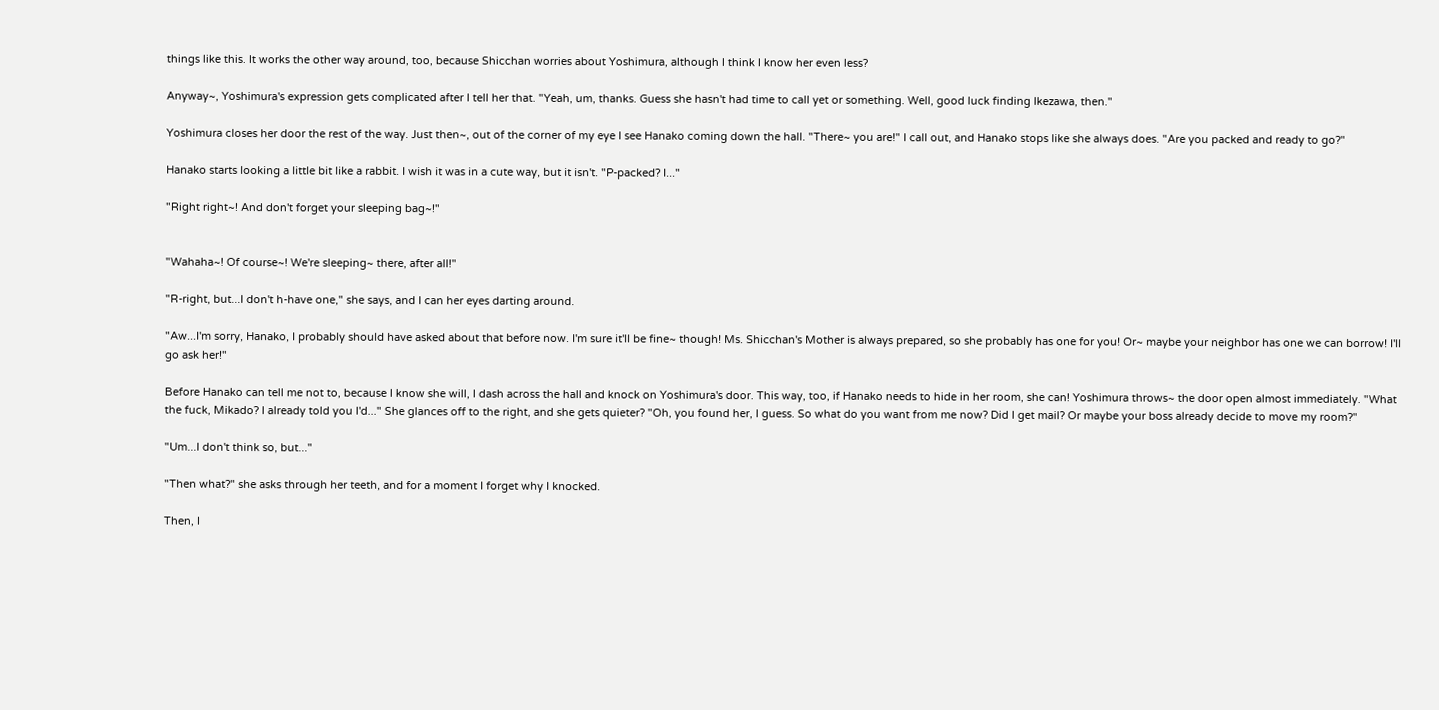things like this. It works the other way around, too, because Shicchan worries about Yoshimura, although I think I know her even less?

Anyway~, Yoshimura's expression gets complicated after I tell her that. "Yeah, um, thanks. Guess she hasn't had time to call yet or something. Well, good luck finding Ikezawa, then."

Yoshimura closes her door the rest of the way. Just then~, out of the corner of my eye I see Hanako coming down the hall. "There~ you are!" I call out, and Hanako stops like she always does. "Are you packed and ready to go?"

Hanako starts looking a little bit like a rabbit. I wish it was in a cute way, but it isn't. "P-packed? I..."

"Right right~! And don't forget your sleeping bag~!"


"Wahaha~! Of course~! We're sleeping~ there, after all!"

"R-right, but...I don't h-have one," she says, and I can her eyes darting around.

"Aw...I'm sorry, Hanako, I probably should have asked about that before now. I'm sure it'll be fine~ though! Ms. Shicchan's Mother is always prepared, so she probably has one for you! Or~ maybe your neighbor has one we can borrow! I'll go ask her!"

Before Hanako can tell me not to, because I know she will, I dash across the hall and knock on Yoshimura's door. This way, too, if Hanako needs to hide in her room, she can! Yoshimura throws~ the door open almost immediately. "What the fuck, Mikado? I already told you I'd..." She glances off to the right, and she gets quieter? "Oh, you found her, I guess. So what do you want from me now? Did I get mail? Or maybe your boss already decide to move my room?"

"Um...I don't think so, but..."

"Then what?" she asks through her teeth, and for a moment I forget why I knocked.

Then, I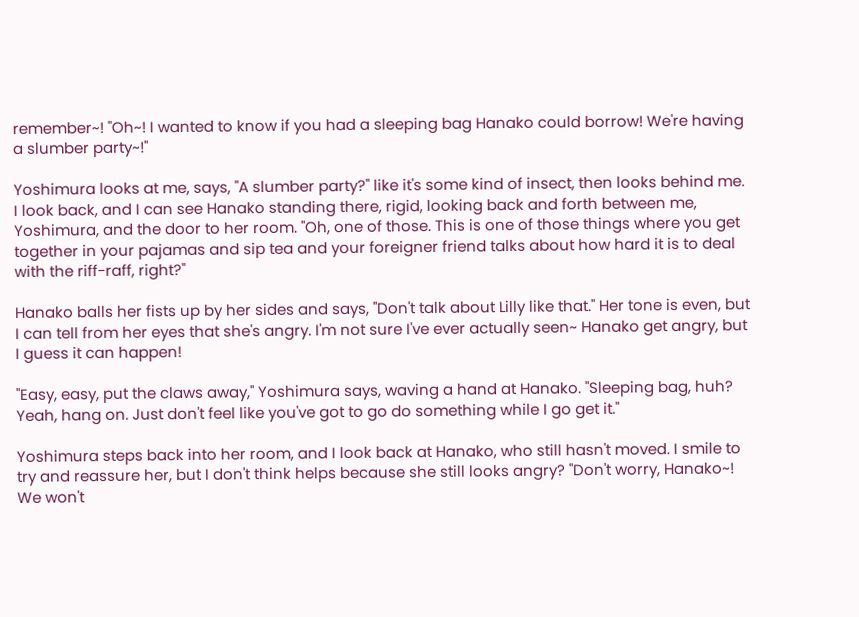remember~! "Oh~! I wanted to know if you had a sleeping bag Hanako could borrow! We're having a slumber party~!"

Yoshimura looks at me, says, "A slumber party?" like it's some kind of insect, then looks behind me. I look back, and I can see Hanako standing there, rigid, looking back and forth between me, Yoshimura, and the door to her room. "Oh, one of those. This is one of those things where you get together in your pajamas and sip tea and your foreigner friend talks about how hard it is to deal with the riff-raff, right?"

Hanako balls her fists up by her sides and says, "Don't talk about Lilly like that." Her tone is even, but I can tell from her eyes that she's angry. I'm not sure I've ever actually seen~ Hanako get angry, but I guess it can happen!

"Easy, easy, put the claws away," Yoshimura says, waving a hand at Hanako. "Sleeping bag, huh? Yeah, hang on. Just don't feel like you've got to go do something while I go get it."

Yoshimura steps back into her room, and I look back at Hanako, who still hasn't moved. I smile to try and reassure her, but I don't think helps because she still looks angry? "Don't worry, Hanako~! We won't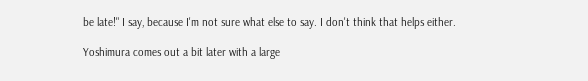be late!" I say, because I'm not sure what else to say. I don't think that helps either.

Yoshimura comes out a bit later with a large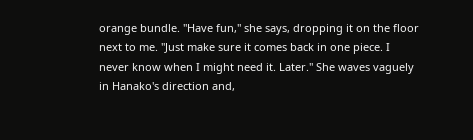orange bundle. "Have fun," she says, dropping it on the floor next to me. "Just make sure it comes back in one piece. I never know when I might need it. Later." She waves vaguely in Hanako's direction and,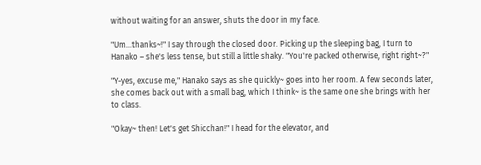without waiting for an answer, shuts the door in my face.

"Um...thanks~!" I say through the closed door. Picking up the sleeping bag, I turn to Hanako – she's less tense, but still a little shaky. "You're packed otherwise, right right~?"

"Y-yes, excuse me," Hanako says as she quickly~ goes into her room. A few seconds later, she comes back out with a small bag, which I think~ is the same one she brings with her to class.

"Okay~ then! Let's get Shicchan!" I head for the elevator, and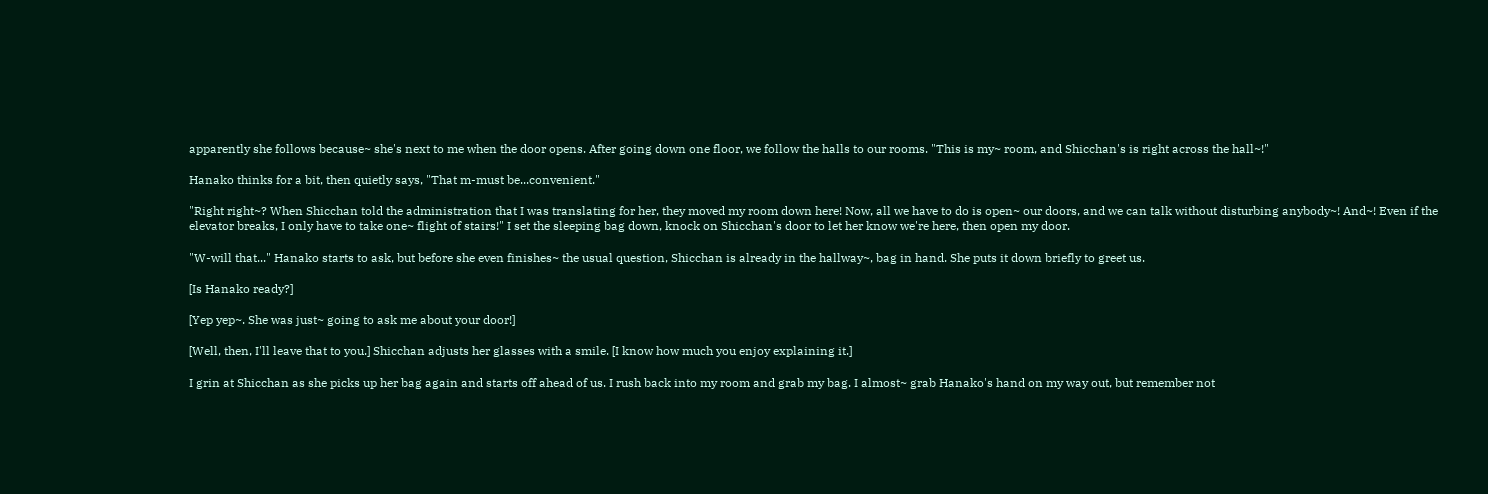apparently she follows because~ she's next to me when the door opens. After going down one floor, we follow the halls to our rooms. "This is my~ room, and Shicchan's is right across the hall~!"

Hanako thinks for a bit, then quietly says, "That m-must be...convenient."

"Right right~? When Shicchan told the administration that I was translating for her, they moved my room down here! Now, all we have to do is open~ our doors, and we can talk without disturbing anybody~! And~! Even if the elevator breaks, I only have to take one~ flight of stairs!" I set the sleeping bag down, knock on Shicchan's door to let her know we're here, then open my door.

"W-will that..." Hanako starts to ask, but before she even finishes~ the usual question, Shicchan is already in the hallway~, bag in hand. She puts it down briefly to greet us.

[Is Hanako ready?]

[Yep yep~. She was just~ going to ask me about your door!]

[Well, then, I'll leave that to you.] Shicchan adjusts her glasses with a smile. [I know how much you enjoy explaining it.]

I grin at Shicchan as she picks up her bag again and starts off ahead of us. I rush back into my room and grab my bag. I almost~ grab Hanako's hand on my way out, but remember not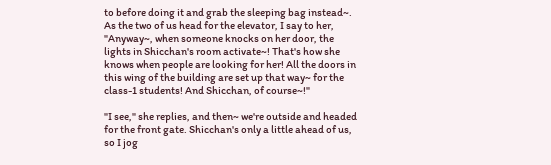to before doing it and grab the sleeping bag instead~. As the two of us head for the elevator, I say to her, "Anyway~, when someone knocks on her door, the lights in Shicchan's room activate~! That's how she knows when people are looking for her! All the doors in this wing of the building are set up that way~ for the class-1 students! And Shicchan, of course~!"

"I see," she replies, and then~ we're outside and headed for the front gate. Shicchan's only a little ahead of us, so I jog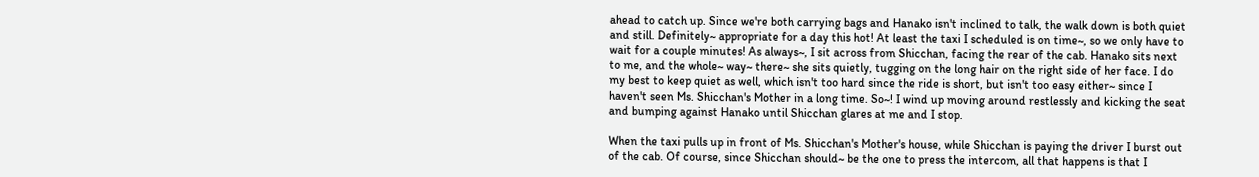ahead to catch up. Since we're both carrying bags and Hanako isn't inclined to talk, the walk down is both quiet and still. Definitely~ appropriate for a day this hot! At least the taxi I scheduled is on time~, so we only have to wait for a couple minutes! As always~, I sit across from Shicchan, facing the rear of the cab. Hanako sits next to me, and the whole~ way~ there~ she sits quietly, tugging on the long hair on the right side of her face. I do my best to keep quiet as well, which isn't too hard since the ride is short, but isn't too easy either~ since I haven't seen Ms. Shicchan's Mother in a long time. So~! I wind up moving around restlessly and kicking the seat and bumping against Hanako until Shicchan glares at me and I stop.

When the taxi pulls up in front of Ms. Shicchan's Mother's house, while Shicchan is paying the driver I burst out of the cab. Of course, since Shicchan should~ be the one to press the intercom, all that happens is that I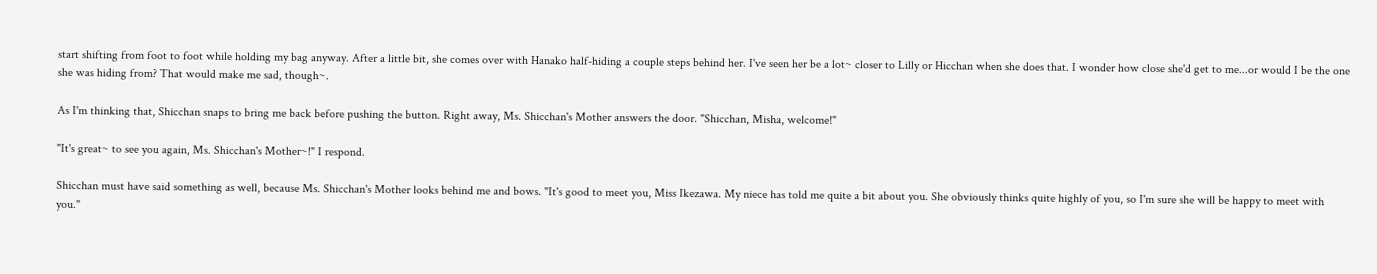start shifting from foot to foot while holding my bag anyway. After a little bit, she comes over with Hanako half-hiding a couple steps behind her. I've seen her be a lot~ closer to Lilly or Hicchan when she does that. I wonder how close she'd get to me...or would I be the one she was hiding from? That would make me sad, though~.

As I'm thinking that, Shicchan snaps to bring me back before pushing the button. Right away, Ms. Shicchan's Mother answers the door. "Shicchan, Misha, welcome!"

"It's great~ to see you again, Ms. Shicchan's Mother~!" I respond.

Shicchan must have said something as well, because Ms. Shicchan's Mother looks behind me and bows. "It's good to meet you, Miss Ikezawa. My niece has told me quite a bit about you. She obviously thinks quite highly of you, so I'm sure she will be happy to meet with you."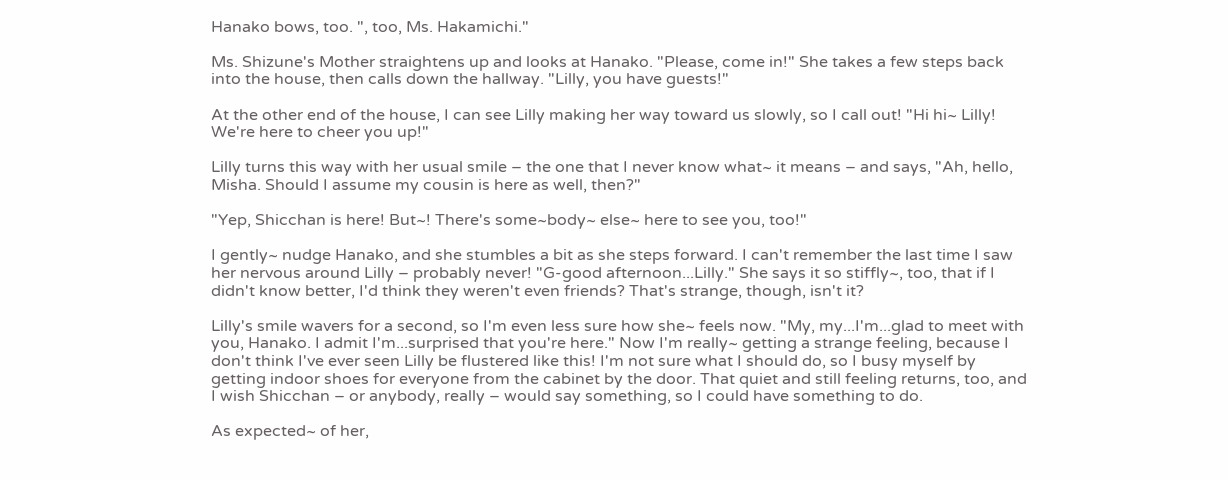Hanako bows, too. ", too, Ms. Hakamichi."

Ms. Shizune's Mother straightens up and looks at Hanako. "Please, come in!" She takes a few steps back into the house, then calls down the hallway. "Lilly, you have guests!"

At the other end of the house, I can see Lilly making her way toward us slowly, so I call out! "Hi hi~ Lilly! We're here to cheer you up!"

Lilly turns this way with her usual smile – the one that I never know what~ it means – and says, "Ah, hello, Misha. Should I assume my cousin is here as well, then?"

"Yep, Shicchan is here! But~! There's some~body~ else~ here to see you, too!"

I gently~ nudge Hanako, and she stumbles a bit as she steps forward. I can't remember the last time I saw her nervous around Lilly – probably never! "G-good afternoon...Lilly." She says it so stiffly~, too, that if I didn't know better, I'd think they weren't even friends? That's strange, though, isn't it?

Lilly's smile wavers for a second, so I'm even less sure how she~ feels now. "My, my...I'm...glad to meet with you, Hanako. I admit I'm...surprised that you're here." Now I'm really~ getting a strange feeling, because I don't think I've ever seen Lilly be flustered like this! I'm not sure what I should do, so I busy myself by getting indoor shoes for everyone from the cabinet by the door. That quiet and still feeling returns, too, and I wish Shicchan – or anybody, really – would say something, so I could have something to do.

As expected~ of her,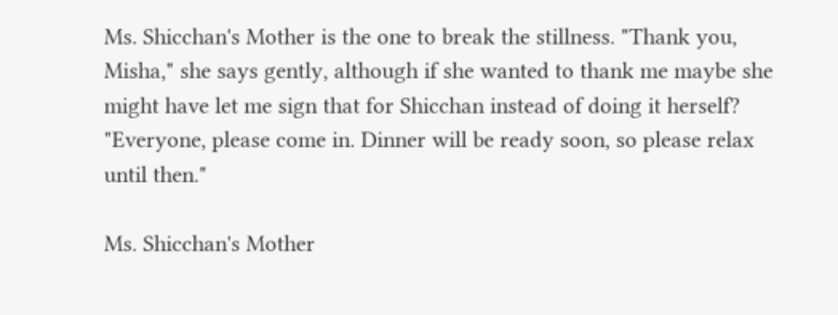Ms. Shicchan's Mother is the one to break the stillness. "Thank you, Misha," she says gently, although if she wanted to thank me maybe she might have let me sign that for Shicchan instead of doing it herself? "Everyone, please come in. Dinner will be ready soon, so please relax until then."

Ms. Shicchan's Mother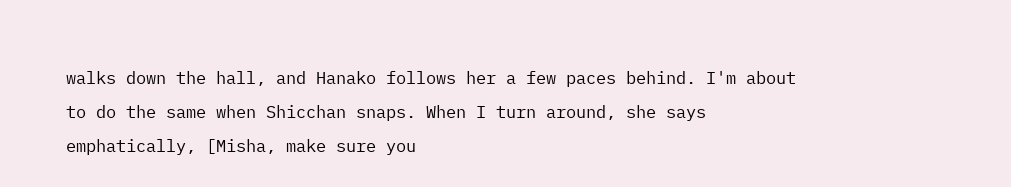walks down the hall, and Hanako follows her a few paces behind. I'm about to do the same when Shicchan snaps. When I turn around, she says emphatically, [Misha, make sure you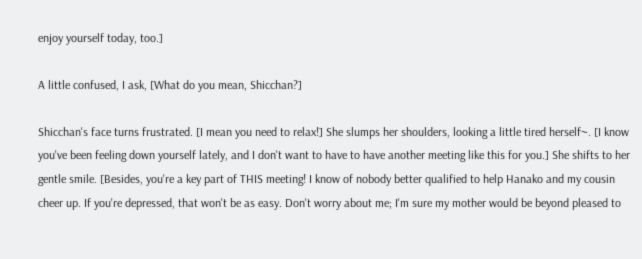enjoy yourself today, too.]

A little confused, I ask, [What do you mean, Shicchan?]

Shicchan's face turns frustrated. [I mean you need to relax!] She slumps her shoulders, looking a little tired herself~. [I know you've been feeling down yourself lately, and I don't want to have to have another meeting like this for you.] She shifts to her gentle smile. [Besides, you're a key part of THIS meeting! I know of nobody better qualified to help Hanako and my cousin cheer up. If you're depressed, that won't be as easy. Don't worry about me; I'm sure my mother would be beyond pleased to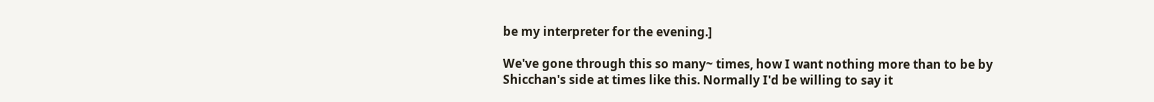be my interpreter for the evening.]

We've gone through this so many~ times, how I want nothing more than to be by Shicchan's side at times like this. Normally I'd be willing to say it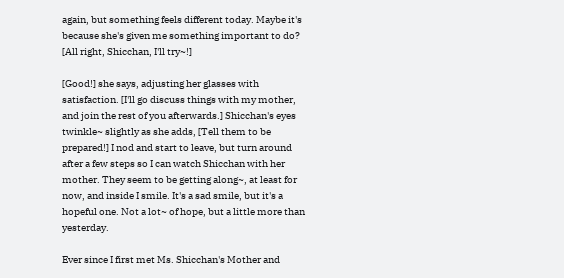again, but something feels different today. Maybe it's because she's given me something important to do? [All right, Shicchan, I'll try~!]

[Good!] she says, adjusting her glasses with satisfaction. [I'll go discuss things with my mother, and join the rest of you afterwards.] Shicchan's eyes twinkle~ slightly as she adds, [Tell them to be prepared!] I nod and start to leave, but turn around after a few steps so I can watch Shicchan with her mother. They seem to be getting along~, at least for now, and inside I smile. It's a sad smile, but it's a hopeful one. Not a lot~ of hope, but a little more than yesterday.

Ever since I first met Ms. Shicchan's Mother and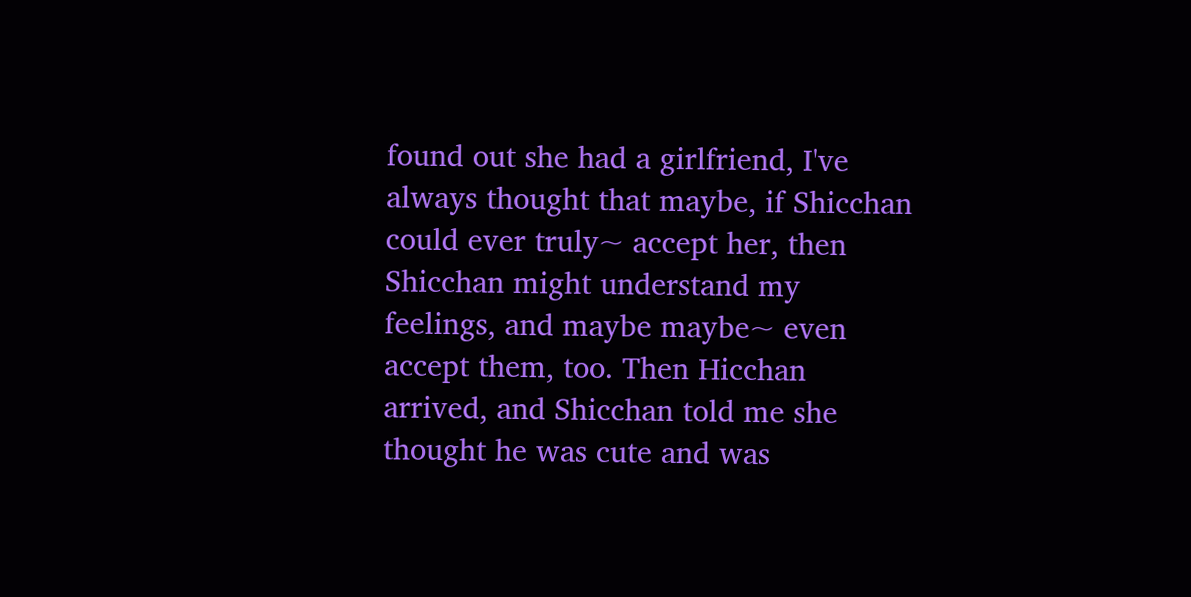found out she had a girlfriend, I've always thought that maybe, if Shicchan could ever truly~ accept her, then Shicchan might understand my feelings, and maybe maybe~ even accept them, too. Then Hicchan arrived, and Shicchan told me she thought he was cute and was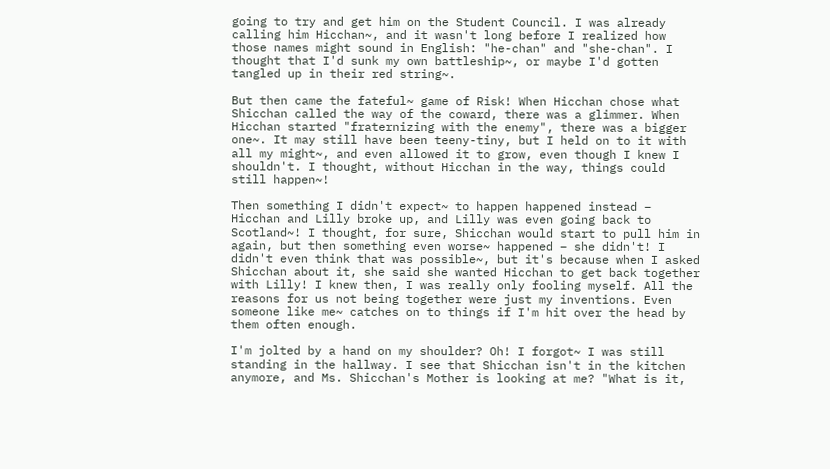going to try and get him on the Student Council. I was already calling him Hicchan~, and it wasn't long before I realized how those names might sound in English: "he-chan" and "she-chan". I thought that I'd sunk my own battleship~, or maybe I'd gotten tangled up in their red string~.

But then came the fateful~ game of Risk! When Hicchan chose what Shicchan called the way of the coward, there was a glimmer. When Hicchan started "fraternizing with the enemy", there was a bigger one~. It may still have been teeny-tiny, but I held on to it with all my might~, and even allowed it to grow, even though I knew I shouldn't. I thought, without Hicchan in the way, things could still happen~!

Then something I didn't expect~ to happen happened instead – Hicchan and Lilly broke up, and Lilly was even going back to Scotland~! I thought, for sure, Shicchan would start to pull him in again, but then something even worse~ happened – she didn't! I didn't even think that was possible~, but it's because when I asked Shicchan about it, she said she wanted Hicchan to get back together with Lilly! I knew then, I was really only fooling myself. All the reasons for us not being together were just my inventions. Even someone like me~ catches on to things if I'm hit over the head by them often enough.

I'm jolted by a hand on my shoulder? Oh! I forgot~ I was still standing in the hallway. I see that Shicchan isn't in the kitchen anymore, and Ms. Shicchan's Mother is looking at me? "What is it,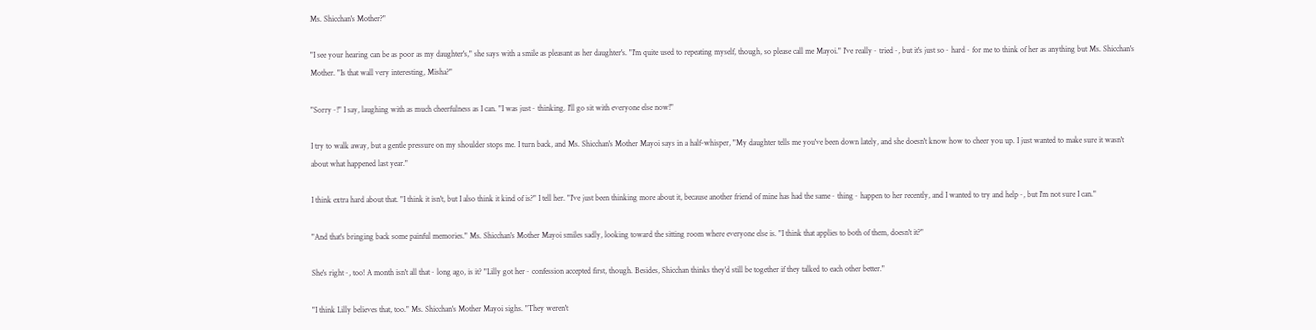Ms. Shicchan's Mother?"

"I see your hearing can be as poor as my daughter's," she says with a smile as pleasant as her daughter's. "I'm quite used to repeating myself, though, so please call me Mayoi." I've really~ tried~, but it's just so~ hard~ for me to think of her as anything but Ms. Shicchan's Mother. "Is that wall very interesting, Misha?"

"Sorry~!" I say, laughing with as much cheerfulness as I can. "I was just~ thinking. I'll go sit with everyone else now!"

I try to walk away, but a gentle pressure on my shoulder stops me. I turn back, and Ms. Shicchan's Mother Mayoi says in a half-whisper, "My daughter tells me you've been down lately, and she doesn't know how to cheer you up. I just wanted to make sure it wasn't about what happened last year."

I think extra hard about that. "I think it isn't, but I also think it kind of is?" I tell her. "I've just been thinking more about it, because another friend of mine has had the same~ thing~ happen to her recently, and I wanted to try and help~, but I'm not sure I can."

"And that's bringing back some painful memories." Ms. Shicchan's Mother Mayoi smiles sadly, looking toward the sitting room where everyone else is. "I think that applies to both of them, doesn't it?"

She's right~, too! A month isn't all that~ long ago, is it? "Lilly got her~ confession accepted first, though. Besides, Shicchan thinks they'd still be together if they talked to each other better."

"I think Lilly believes that, too." Ms. Shicchan's Mother Mayoi sighs. "They weren't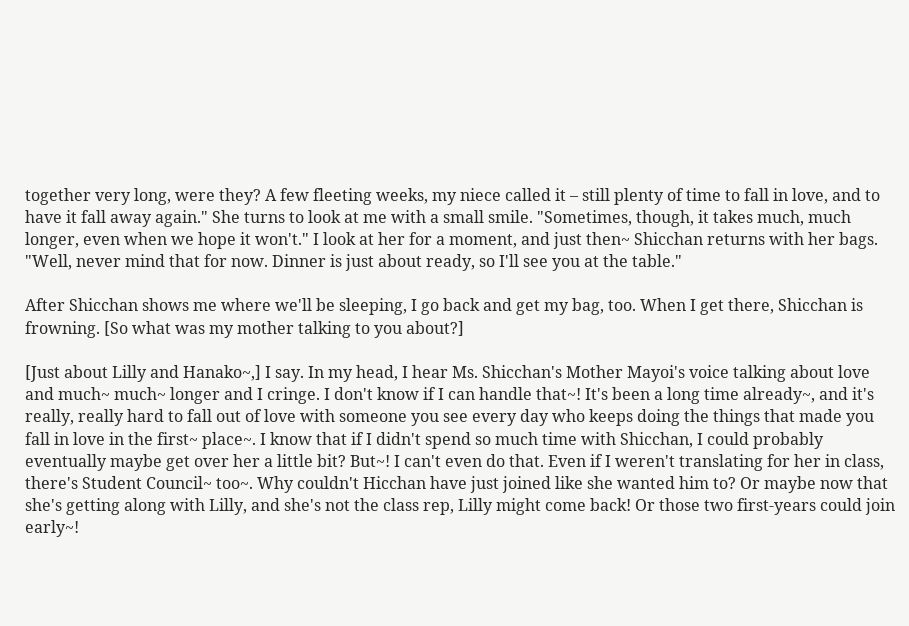together very long, were they? A few fleeting weeks, my niece called it – still plenty of time to fall in love, and to have it fall away again." She turns to look at me with a small smile. "Sometimes, though, it takes much, much longer, even when we hope it won't." I look at her for a moment, and just then~ Shicchan returns with her bags. "Well, never mind that for now. Dinner is just about ready, so I'll see you at the table."

After Shicchan shows me where we'll be sleeping, I go back and get my bag, too. When I get there, Shicchan is frowning. [So what was my mother talking to you about?]

[Just about Lilly and Hanako~,] I say. In my head, I hear Ms. Shicchan's Mother Mayoi's voice talking about love and much~ much~ longer and I cringe. I don't know if I can handle that~! It's been a long time already~, and it's really, really hard to fall out of love with someone you see every day who keeps doing the things that made you fall in love in the first~ place~. I know that if I didn't spend so much time with Shicchan, I could probably eventually maybe get over her a little bit? But~! I can't even do that. Even if I weren't translating for her in class, there's Student Council~ too~. Why couldn't Hicchan have just joined like she wanted him to? Or maybe now that she's getting along with Lilly, and she's not the class rep, Lilly might come back! Or those two first-years could join early~!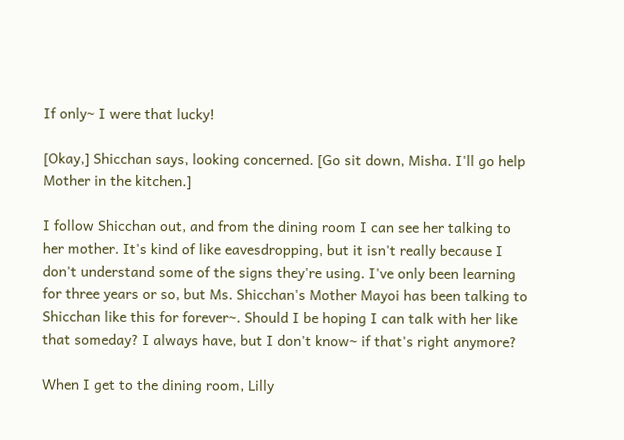If only~ I were that lucky!

[Okay,] Shicchan says, looking concerned. [Go sit down, Misha. I'll go help Mother in the kitchen.]

I follow Shicchan out, and from the dining room I can see her talking to her mother. It's kind of like eavesdropping, but it isn't really because I don't understand some of the signs they're using. I've only been learning for three years or so, but Ms. Shicchan's Mother Mayoi has been talking to Shicchan like this for forever~. Should I be hoping I can talk with her like that someday? I always have, but I don't know~ if that's right anymore?

When I get to the dining room, Lilly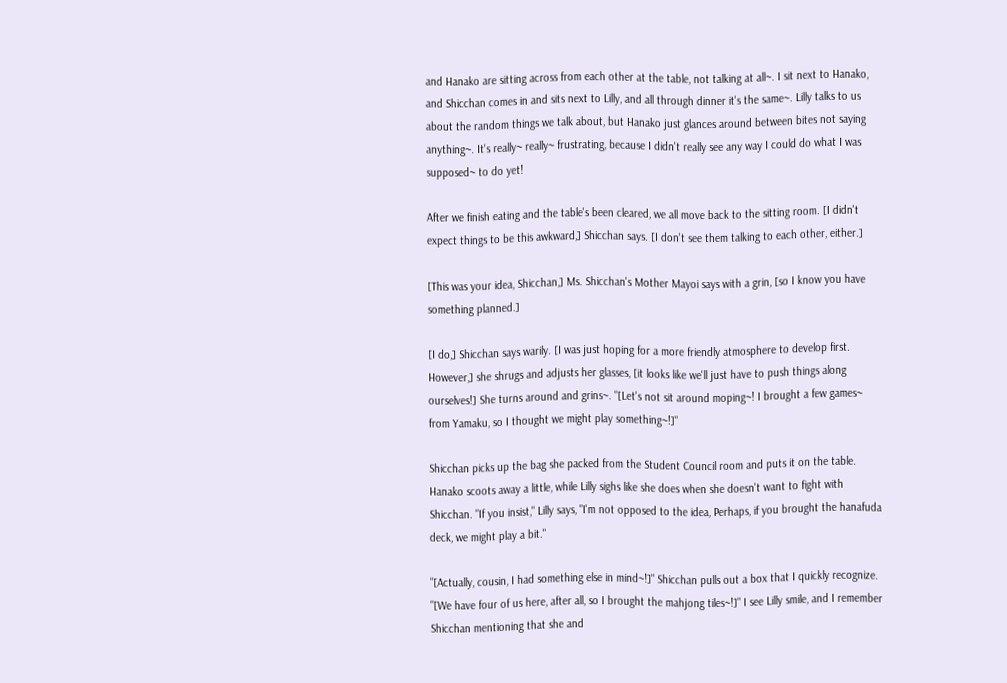and Hanako are sitting across from each other at the table, not talking at all~. I sit next to Hanako, and Shicchan comes in and sits next to Lilly, and all through dinner it's the same~. Lilly talks to us about the random things we talk about, but Hanako just glances around between bites not saying anything~. It's really~ really~ frustrating, because I didn't really see any way I could do what I was supposed~ to do yet!

After we finish eating and the table's been cleared, we all move back to the sitting room. [I didn't expect things to be this awkward,] Shicchan says. [I don't see them talking to each other, either.]

[This was your idea, Shicchan,] Ms. Shicchan's Mother Mayoi says with a grin, [so I know you have something planned.]

[I do,] Shicchan says warily. [I was just hoping for a more friendly atmosphere to develop first. However,] she shrugs and adjusts her glasses, [it looks like we'll just have to push things along ourselves!] She turns around and grins~. "[Let's not sit around moping~! I brought a few games~ from Yamaku, so I thought we might play something~!]"

Shicchan picks up the bag she packed from the Student Council room and puts it on the table. Hanako scoots away a little, while Lilly sighs like she does when she doesn't want to fight with Shicchan. "If you insist," Lilly says, "I'm not opposed to the idea, Perhaps, if you brought the hanafuda deck, we might play a bit."

"[Actually, cousin, I had something else in mind~!]" Shicchan pulls out a box that I quickly recognize. "[We have four of us here, after all, so I brought the mahjong tiles~!]" I see Lilly smile, and I remember Shicchan mentioning that she and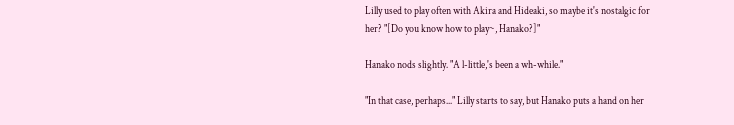Lilly used to play often with Akira and Hideaki, so maybe it's nostalgic for her? "[Do you know how to play~, Hanako?]"

Hanako nods slightly. "A l-little,'s been a wh-while."

"In that case, perhaps..." Lilly starts to say, but Hanako puts a hand on her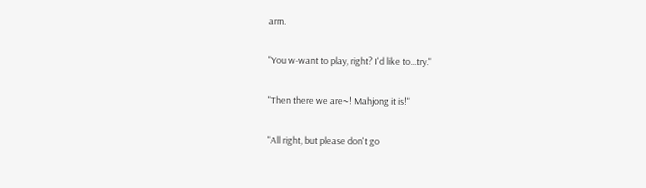arm.

"You w-want to play, right? I'd like to...try."

"Then there we are~! Mahjong it is!"

"All right, but please don't go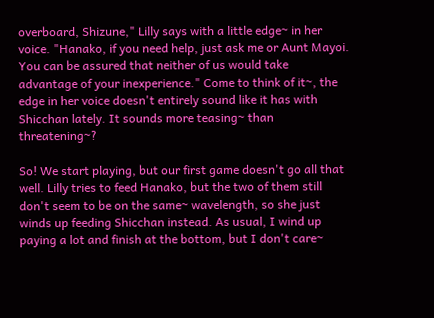overboard, Shizune," Lilly says with a little edge~ in her voice. "Hanako, if you need help, just ask me or Aunt Mayoi. You can be assured that neither of us would take advantage of your inexperience." Come to think of it~, the edge in her voice doesn't entirely sound like it has with Shicchan lately. It sounds more teasing~ than threatening~?

So! We start playing, but our first game doesn't go all that well. Lilly tries to feed Hanako, but the two of them still don't seem to be on the same~ wavelength, so she just winds up feeding Shicchan instead. As usual, I wind up paying a lot and finish at the bottom, but I don't care~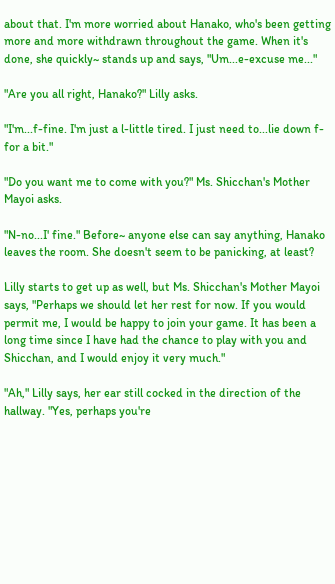about that. I'm more worried about Hanako, who's been getting more and more withdrawn throughout the game. When it's done, she quickly~ stands up and says, "Um...e-excuse me..."

"Are you all right, Hanako?" Lilly asks.

"I'm...f-fine. I'm just a l-little tired. I just need to...lie down f-for a bit."

"Do you want me to come with you?" Ms. Shicchan's Mother Mayoi asks.

"N-no...I' fine." Before~ anyone else can say anything, Hanako leaves the room. She doesn't seem to be panicking, at least?

Lilly starts to get up as well, but Ms. Shicchan's Mother Mayoi says, "Perhaps we should let her rest for now. If you would permit me, I would be happy to join your game. It has been a long time since I have had the chance to play with you and Shicchan, and I would enjoy it very much."

"Ah," Lilly says, her ear still cocked in the direction of the hallway. "Yes, perhaps you're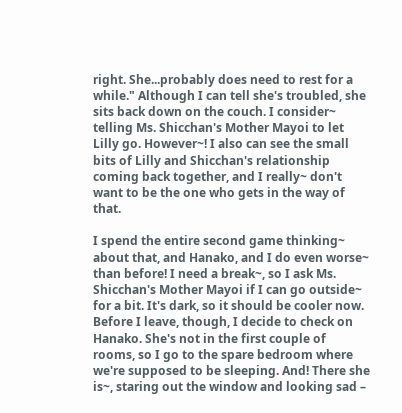right. She...probably does need to rest for a while." Although I can tell she's troubled, she sits back down on the couch. I consider~ telling Ms. Shicchan's Mother Mayoi to let Lilly go. However~! I also can see the small bits of Lilly and Shicchan's relationship coming back together, and I really~ don't want to be the one who gets in the way of that.

I spend the entire second game thinking~ about that, and Hanako, and I do even worse~ than before! I need a break~, so I ask Ms. Shicchan's Mother Mayoi if I can go outside~ for a bit. It's dark, so it should be cooler now. Before I leave, though, I decide to check on Hanako. She's not in the first couple of rooms, so I go to the spare bedroom where we're supposed to be sleeping. And! There she is~, staring out the window and looking sad –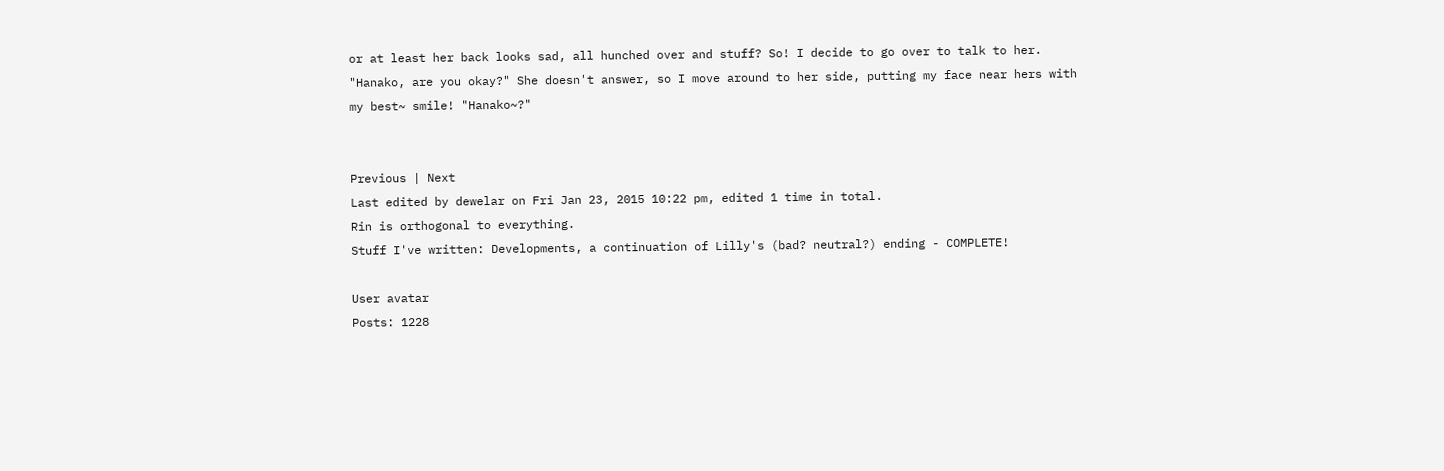or at least her back looks sad, all hunched over and stuff? So! I decide to go over to talk to her. "Hanako, are you okay?" She doesn't answer, so I move around to her side, putting my face near hers with my best~ smile! "Hanako~?"


Previous | Next
Last edited by dewelar on Fri Jan 23, 2015 10:22 pm, edited 1 time in total.
Rin is orthogonal to everything.
Stuff I've written: Developments, a continuation of Lilly's (bad? neutral?) ending - COMPLETE!

User avatar
Posts: 1228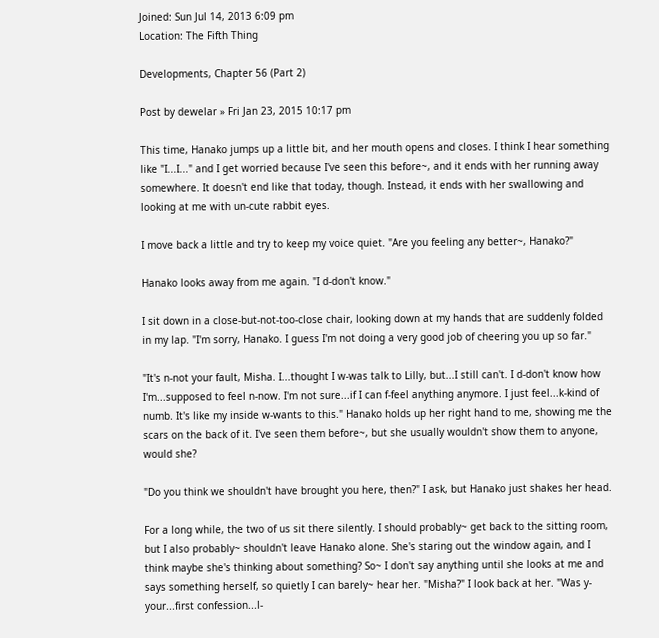Joined: Sun Jul 14, 2013 6:09 pm
Location: The Fifth Thing

Developments, Chapter 56 (Part 2)

Post by dewelar » Fri Jan 23, 2015 10:17 pm

This time, Hanako jumps up a little bit, and her mouth opens and closes. I think I hear something like "I...I..." and I get worried because I've seen this before~, and it ends with her running away somewhere. It doesn't end like that today, though. Instead, it ends with her swallowing and looking at me with un-cute rabbit eyes.

I move back a little and try to keep my voice quiet. "Are you feeling any better~, Hanako?"

Hanako looks away from me again. "I d-don't know."

I sit down in a close-but-not-too-close chair, looking down at my hands that are suddenly folded in my lap. "I'm sorry, Hanako. I guess I'm not doing a very good job of cheering you up so far."

"It's n-not your fault, Misha. I...thought I w-was talk to Lilly, but...I still can't. I d-don't know how I'm...supposed to feel n-now. I'm not sure...if I can f-feel anything anymore. I just feel...k-kind of numb. It's like my inside w-wants to this." Hanako holds up her right hand to me, showing me the scars on the back of it. I've seen them before~, but she usually wouldn't show them to anyone, would she?

"Do you think we shouldn't have brought you here, then?" I ask, but Hanako just shakes her head.

For a long while, the two of us sit there silently. I should probably~ get back to the sitting room, but I also probably~ shouldn't leave Hanako alone. She's staring out the window again, and I think maybe she's thinking about something? So~ I don't say anything until she looks at me and says something herself, so quietly I can barely~ hear her. "Misha?" I look back at her. "Was y-your...first confession...l-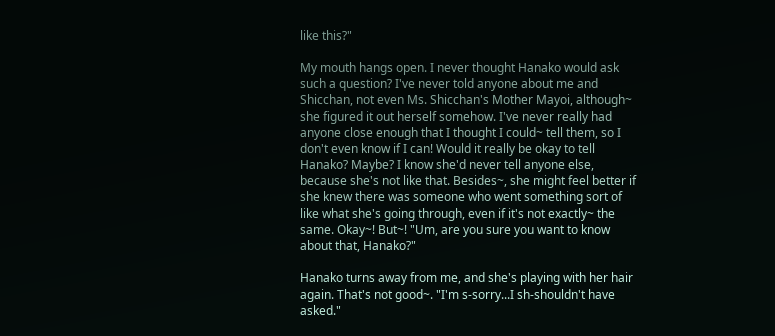like this?"

My mouth hangs open. I never thought Hanako would ask such a question? I've never told anyone about me and Shicchan, not even Ms. Shicchan's Mother Mayoi, although~ she figured it out herself somehow. I've never really had anyone close enough that I thought I could~ tell them, so I don't even know if I can! Would it really be okay to tell Hanako? Maybe? I know she'd never tell anyone else, because she's not like that. Besides~, she might feel better if she knew there was someone who went something sort of like what she's going through, even if it's not exactly~ the same. Okay~! But~! "Um, are you sure you want to know about that, Hanako?"

Hanako turns away from me, and she's playing with her hair again. That's not good~. "I'm s-sorry...I sh-shouldn't have asked."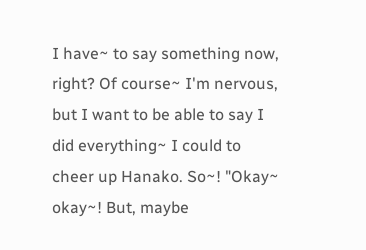I have~ to say something now, right? Of course~ I'm nervous, but I want to be able to say I did everything~ I could to cheer up Hanako. So~! "Okay~ okay~! But, maybe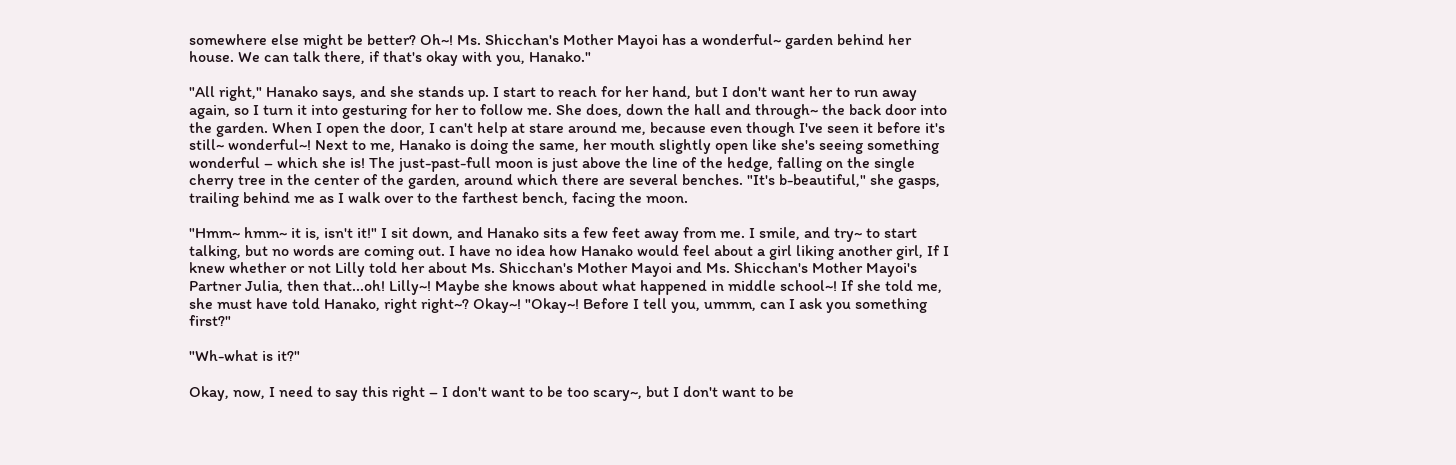somewhere else might be better? Oh~! Ms. Shicchan's Mother Mayoi has a wonderful~ garden behind her house. We can talk there, if that's okay with you, Hanako."

"All right," Hanako says, and she stands up. I start to reach for her hand, but I don't want her to run away again, so I turn it into gesturing for her to follow me. She does, down the hall and through~ the back door into the garden. When I open the door, I can't help at stare around me, because even though I've seen it before it's still~ wonderful~! Next to me, Hanako is doing the same, her mouth slightly open like she's seeing something wonderful – which she is! The just-past-full moon is just above the line of the hedge, falling on the single cherry tree in the center of the garden, around which there are several benches. "It's b-beautiful," she gasps, trailing behind me as I walk over to the farthest bench, facing the moon.

"Hmm~ hmm~ it is, isn't it!" I sit down, and Hanako sits a few feet away from me. I smile, and try~ to start talking, but no words are coming out. I have no idea how Hanako would feel about a girl liking another girl, If I knew whether or not Lilly told her about Ms. Shicchan's Mother Mayoi and Ms. Shicchan's Mother Mayoi's Partner Julia, then that...oh! Lilly~! Maybe she knows about what happened in middle school~! If she told me, she must have told Hanako, right right~? Okay~! "Okay~! Before I tell you, ummm, can I ask you something first?"

"Wh-what is it?"

Okay, now, I need to say this right – I don't want to be too scary~, but I don't want to be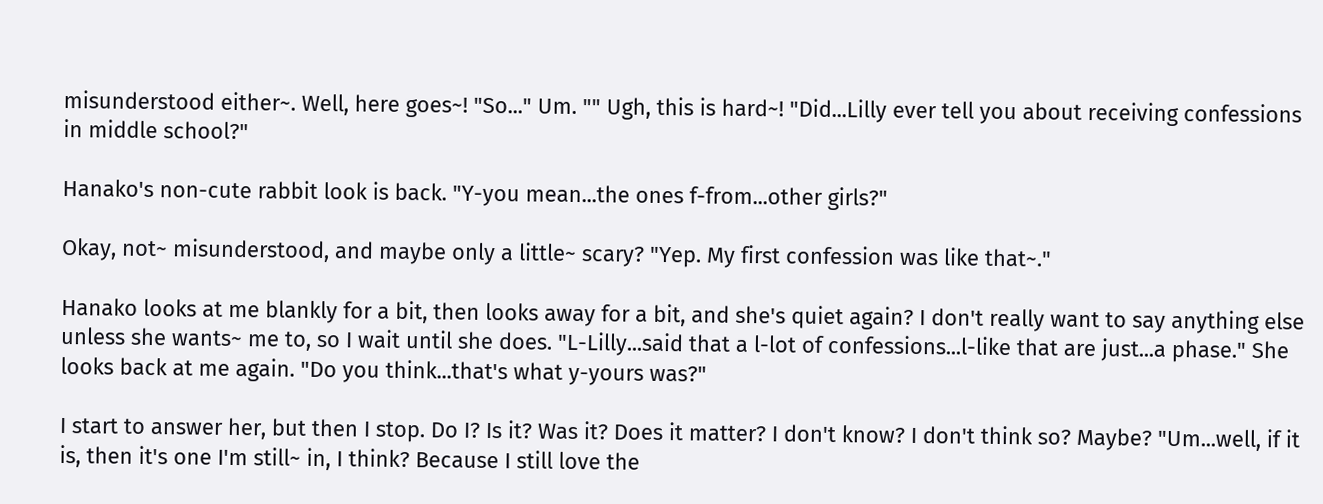misunderstood either~. Well, here goes~! "So..." Um. "" Ugh, this is hard~! "Did...Lilly ever tell you about receiving confessions in middle school?"

Hanako's non-cute rabbit look is back. "Y-you mean...the ones f-from...other girls?"

Okay, not~ misunderstood, and maybe only a little~ scary? "Yep. My first confession was like that~."

Hanako looks at me blankly for a bit, then looks away for a bit, and she's quiet again? I don't really want to say anything else unless she wants~ me to, so I wait until she does. "L-Lilly...said that a l-lot of confessions...l-like that are just...a phase." She looks back at me again. "Do you think...that's what y-yours was?"

I start to answer her, but then I stop. Do I? Is it? Was it? Does it matter? I don't know? I don't think so? Maybe? "Um...well, if it is, then it's one I'm still~ in, I think? Because I still love the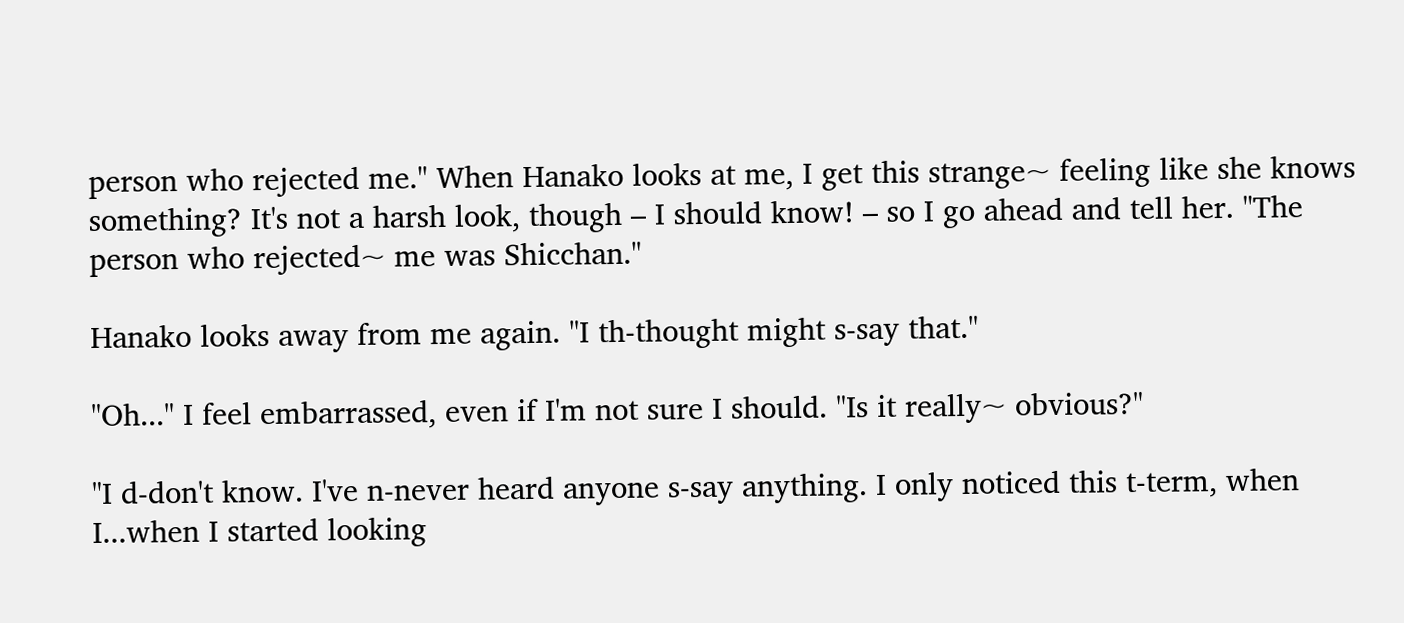person who rejected me." When Hanako looks at me, I get this strange~ feeling like she knows something? It's not a harsh look, though – I should know! – so I go ahead and tell her. "The person who rejected~ me was Shicchan."

Hanako looks away from me again. "I th-thought might s-say that."

"Oh..." I feel embarrassed, even if I'm not sure I should. "Is it really~ obvious?"

"I d-don't know. I've n-never heard anyone s-say anything. I only noticed this t-term, when I...when I started looking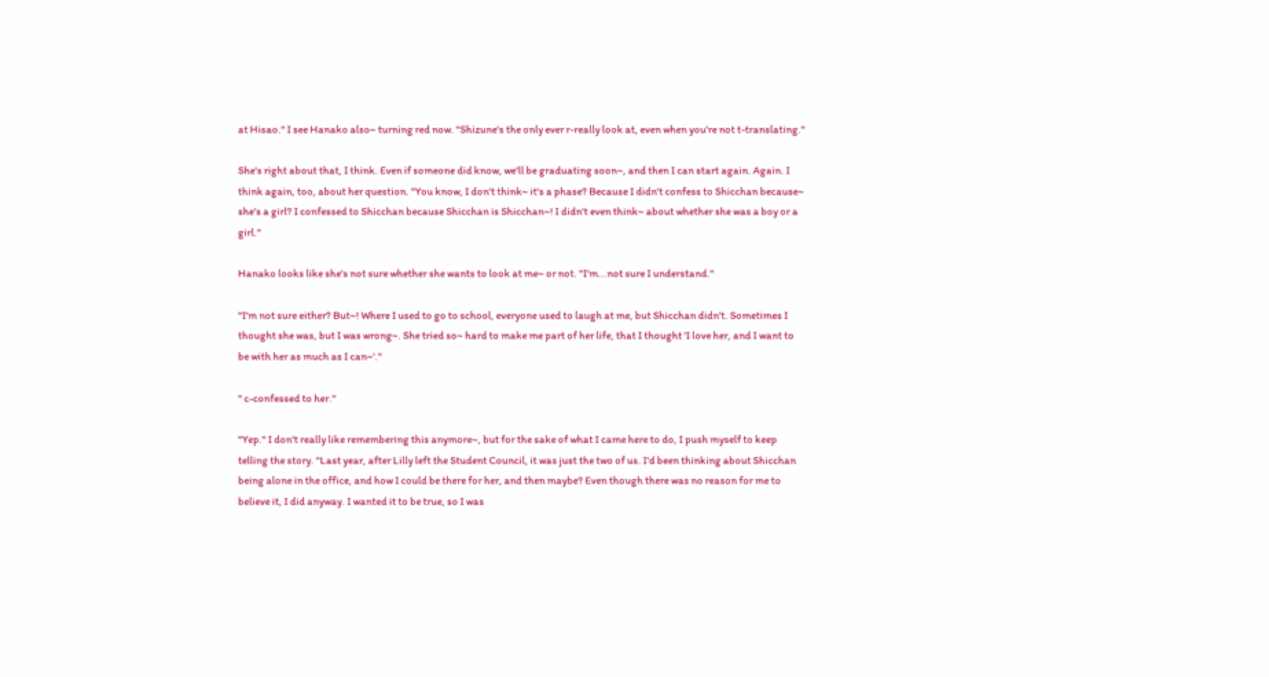at Hisao." I see Hanako also~ turning red now. "Shizune's the only ever r-really look at, even when you're not t-translating."

She's right about that, I think. Even if someone did know, we'll be graduating soon~, and then I can start again. Again. I think again, too, about her question. "You know, I don't think~ it's a phase? Because I didn't confess to Shicchan because~ she's a girl? I confessed to Shicchan because Shicchan is Shicchan~! I didn't even think~ about whether she was a boy or a girl."

Hanako looks like she's not sure whether she wants to look at me~ or not. "I'm...not sure I understand."

"I'm not sure either? But~! Where I used to go to school, everyone used to laugh at me, but Shicchan didn't. Sometimes I thought she was, but I was wrong~. She tried so~ hard to make me part of her life, that I thought 'I love her, and I want to be with her as much as I can~'."

" c-confessed to her."

"Yep." I don't really like remembering this anymore~, but for the sake of what I came here to do, I push myself to keep telling the story. "Last year, after Lilly left the Student Council, it was just the two of us. I'd been thinking about Shicchan being alone in the office, and how I could be there for her, and then maybe? Even though there was no reason for me to believe it, I did anyway. I wanted it to be true, so I was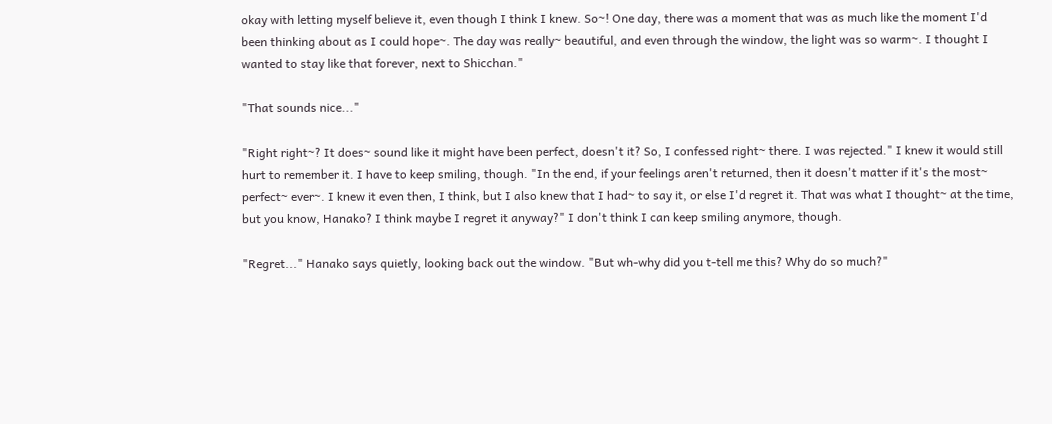okay with letting myself believe it, even though I think I knew. So~! One day, there was a moment that was as much like the moment I'd been thinking about as I could hope~. The day was really~ beautiful, and even through the window, the light was so warm~. I thought I wanted to stay like that forever, next to Shicchan."

"That sounds nice..."

"Right right~? It does~ sound like it might have been perfect, doesn't it? So, I confessed right~ there. I was rejected." I knew it would still hurt to remember it. I have to keep smiling, though. "In the end, if your feelings aren't returned, then it doesn't matter if it's the most~ perfect~ ever~. I knew it even then, I think, but I also knew that I had~ to say it, or else I'd regret it. That was what I thought~ at the time, but you know, Hanako? I think maybe I regret it anyway?" I don't think I can keep smiling anymore, though.

"Regret..." Hanako says quietly, looking back out the window. "But wh-why did you t-tell me this? Why do so much?"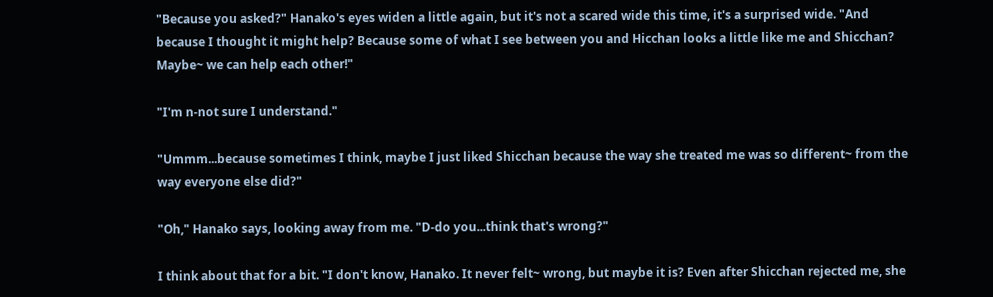"Because you asked?" Hanako's eyes widen a little again, but it's not a scared wide this time, it's a surprised wide. "And because I thought it might help? Because some of what I see between you and Hicchan looks a little like me and Shicchan? Maybe~ we can help each other!"

"I'm n-not sure I understand."

"Ummm...because sometimes I think, maybe I just liked Shicchan because the way she treated me was so different~ from the way everyone else did?"

"Oh," Hanako says, looking away from me. "D-do you...think that's wrong?"

I think about that for a bit. "I don't know, Hanako. It never felt~ wrong, but maybe it is? Even after Shicchan rejected me, she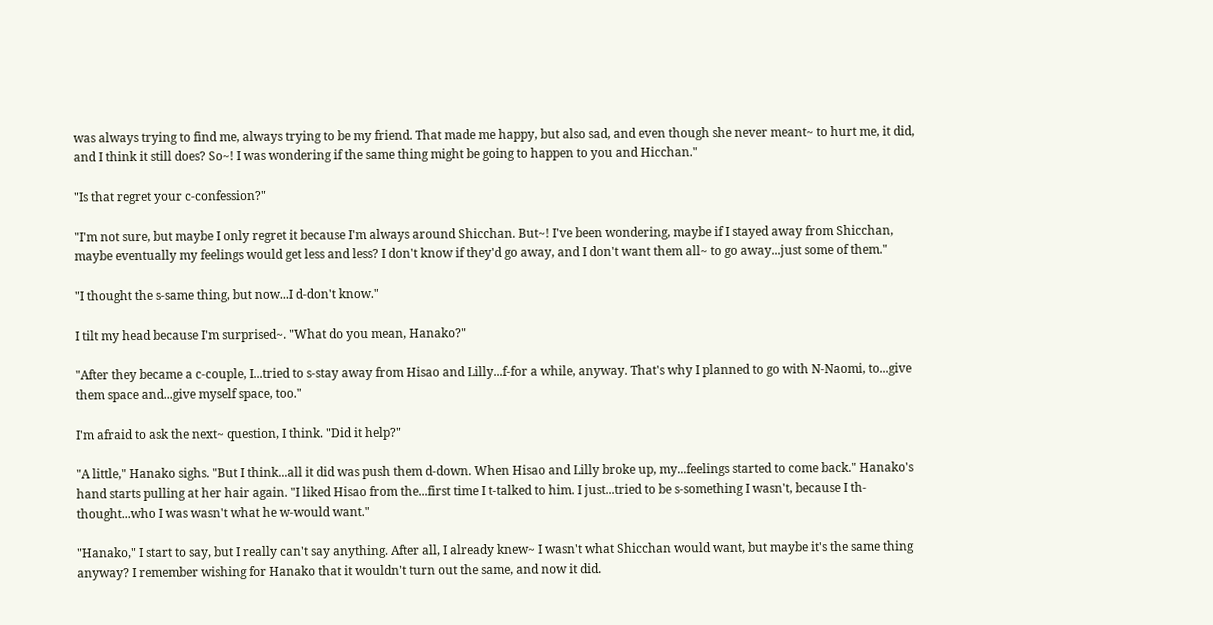was always trying to find me, always trying to be my friend. That made me happy, but also sad, and even though she never meant~ to hurt me, it did, and I think it still does? So~! I was wondering if the same thing might be going to happen to you and Hicchan."

"Is that regret your c-confession?"

"I'm not sure, but maybe I only regret it because I'm always around Shicchan. But~! I've been wondering, maybe if I stayed away from Shicchan, maybe eventually my feelings would get less and less? I don't know if they'd go away, and I don't want them all~ to go away...just some of them."

"I thought the s-same thing, but now...I d-don't know."

I tilt my head because I'm surprised~. "What do you mean, Hanako?"

"After they became a c-couple, I...tried to s-stay away from Hisao and Lilly...f-for a while, anyway. That's why I planned to go with N-Naomi, to...give them space and...give myself space, too."

I'm afraid to ask the next~ question, I think. "Did it help?"

"A little," Hanako sighs. "But I think...all it did was push them d-down. When Hisao and Lilly broke up, my...feelings started to come back." Hanako's hand starts pulling at her hair again. "I liked Hisao from the...first time I t-talked to him. I just...tried to be s-something I wasn't, because I th-thought...who I was wasn't what he w-would want."

"Hanako," I start to say, but I really can't say anything. After all, I already knew~ I wasn't what Shicchan would want, but maybe it's the same thing anyway? I remember wishing for Hanako that it wouldn't turn out the same, and now it did.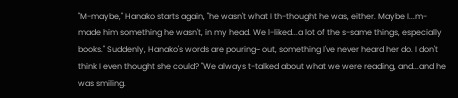"M-maybe," Hanako starts again, "he wasn't what I th-thought he was, either. Maybe I...m-made him something he wasn't, in my head. We l-liked...a lot of the s-same things, especially books." Suddenly, Hanako's words are pouring~ out, something I've never heard her do. I don't think I even thought she could? "We always t-talked about what we were reading, and...and he was smiling.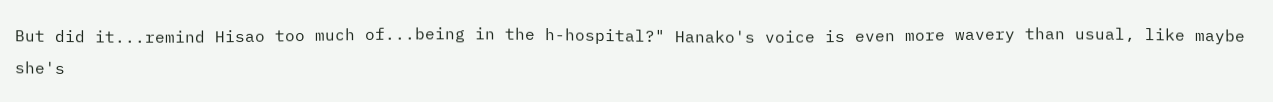But did it...remind Hisao too much of...being in the h-hospital?" Hanako's voice is even more wavery than usual, like maybe she's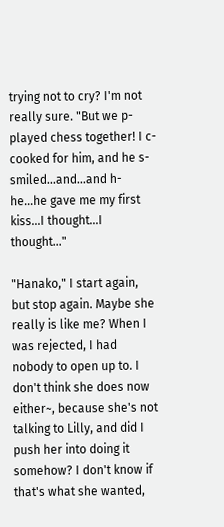trying not to cry? I'm not really sure. "But we p-played chess together! I c-cooked for him, and he s-smiled...and...and h-he...he gave me my first kiss...I thought...I thought..."

"Hanako," I start again, but stop again. Maybe she really is like me? When I was rejected, I had nobody to open up to. I don't think she does now either~, because she's not talking to Lilly, and did I push her into doing it somehow? I don't know if that's what she wanted,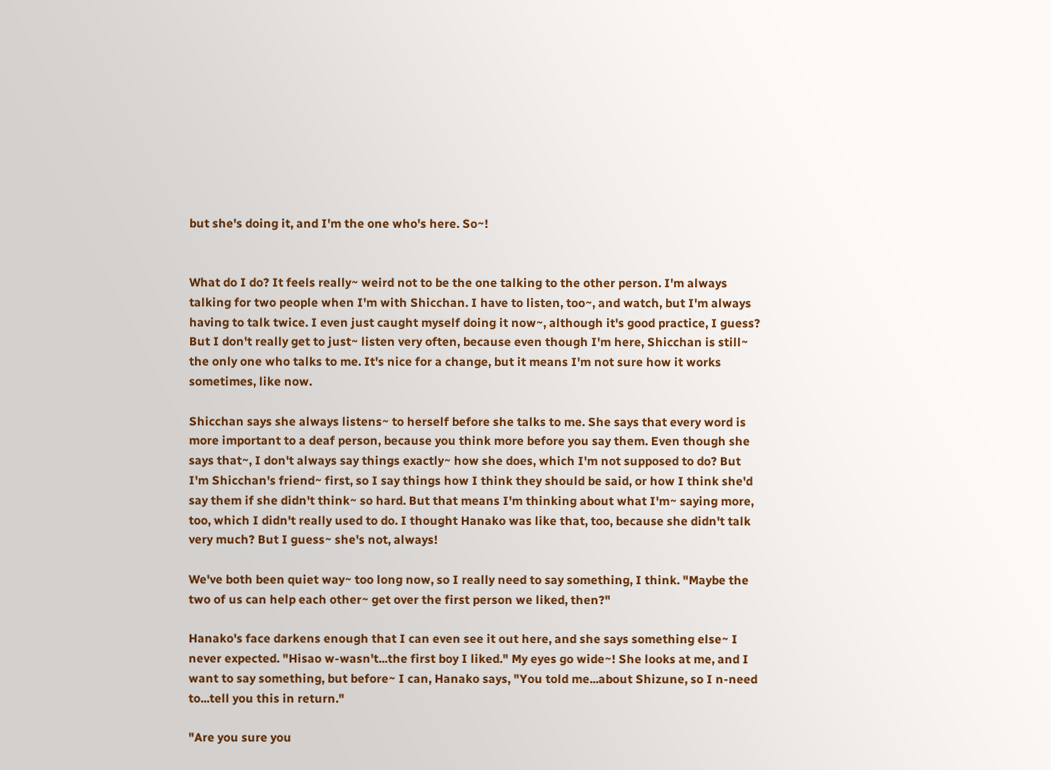but she's doing it, and I'm the one who's here. So~!


What do I do? It feels really~ weird not to be the one talking to the other person. I'm always talking for two people when I'm with Shicchan. I have to listen, too~, and watch, but I'm always having to talk twice. I even just caught myself doing it now~, although it's good practice, I guess? But I don't really get to just~ listen very often, because even though I'm here, Shicchan is still~ the only one who talks to me. It's nice for a change, but it means I'm not sure how it works sometimes, like now.

Shicchan says she always listens~ to herself before she talks to me. She says that every word is more important to a deaf person, because you think more before you say them. Even though she says that~, I don't always say things exactly~ how she does, which I'm not supposed to do? But I'm Shicchan's friend~ first, so I say things how I think they should be said, or how I think she'd say them if she didn't think~ so hard. But that means I'm thinking about what I'm~ saying more, too, which I didn't really used to do. I thought Hanako was like that, too, because she didn't talk very much? But I guess~ she's not, always!

We've both been quiet way~ too long now, so I really need to say something, I think. "Maybe the two of us can help each other~ get over the first person we liked, then?"

Hanako's face darkens enough that I can even see it out here, and she says something else~ I never expected. "Hisao w-wasn't...the first boy I liked." My eyes go wide~! She looks at me, and I want to say something, but before~ I can, Hanako says, "You told me...about Shizune, so I n-need to...tell you this in return."

"Are you sure you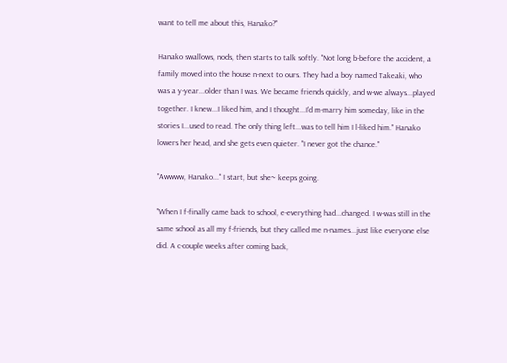want to tell me about this, Hanako?"

Hanako swallows, nods, then starts to talk softly. "Not long b-before the accident, a family moved into the house n-next to ours. They had a boy named Takeaki, who was a y-year...older than I was. We became friends quickly, and w-we always...played together. I knew...I liked him, and I thought...I'd m-marry him someday, like in the stories I...used to read. The only thing left...was to tell him I l-liked him." Hanako lowers her head, and she gets even quieter. "I never got the chance."

"Awwww, Hanako..." I start, but she~ keeps going.

"When I f-finally came back to school, e-everything had...changed. I w-was still in the same school as all my f-friends, but they called me n-names...just like everyone else did. A c-couple weeks after coming back,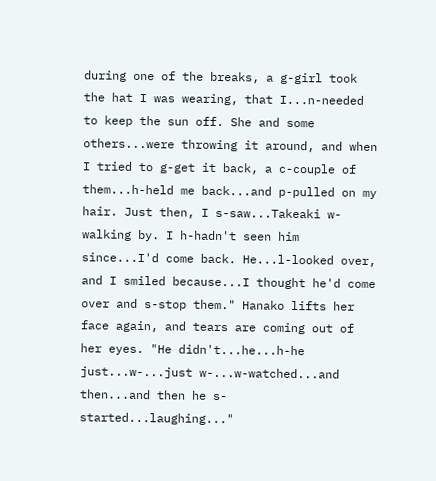during one of the breaks, a g-girl took the hat I was wearing, that I...n-needed to keep the sun off. She and some others...were throwing it around, and when I tried to g-get it back, a c-couple of them...h-held me back...and p-pulled on my hair. Just then, I s-saw...Takeaki w-walking by. I h-hadn't seen him since...I'd come back. He...l-looked over, and I smiled because...I thought he'd come over and s-stop them." Hanako lifts her face again, and tears are coming out of her eyes. "He didn't...he...h-he just...w-...just w-...w-watched...and then...and then he s-started...laughing..."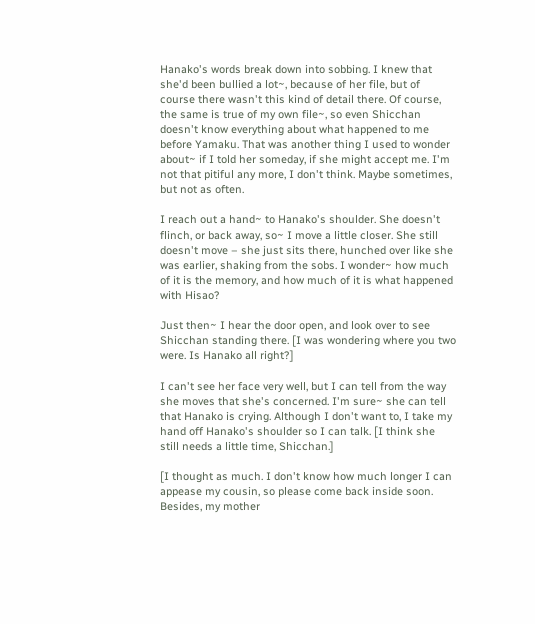Hanako's words break down into sobbing. I knew that she'd been bullied a lot~, because of her file, but of course there wasn't this kind of detail there. Of course, the same is true of my own file~, so even Shicchan doesn't know everything about what happened to me before Yamaku. That was another thing I used to wonder about~ if I told her someday, if she might accept me. I'm not that pitiful any more, I don't think. Maybe sometimes, but not as often.

I reach out a hand~ to Hanako's shoulder. She doesn't flinch, or back away, so~ I move a little closer. She still doesn't move – she just sits there, hunched over like she was earlier, shaking from the sobs. I wonder~ how much of it is the memory, and how much of it is what happened with Hisao?

Just then~ I hear the door open, and look over to see Shicchan standing there. [I was wondering where you two were. Is Hanako all right?]

I can't see her face very well, but I can tell from the way she moves that she's concerned. I'm sure~ she can tell that Hanako is crying. Although I don't want to, I take my hand off Hanako's shoulder so I can talk. [I think she still needs a little time, Shicchan.]

[I thought as much. I don't know how much longer I can appease my cousin, so please come back inside soon. Besides, my mother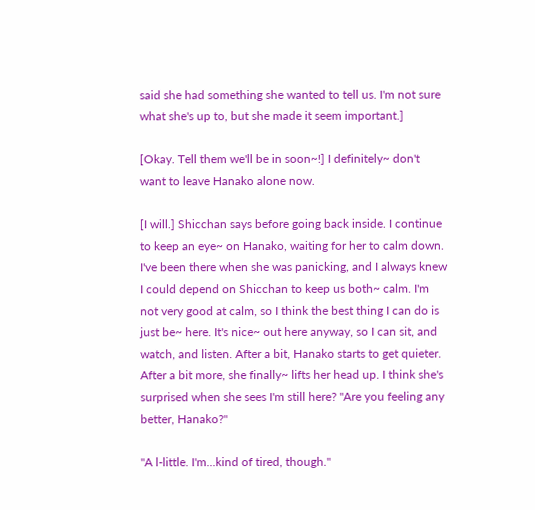said she had something she wanted to tell us. I'm not sure what she's up to, but she made it seem important.]

[Okay. Tell them we'll be in soon~!] I definitely~ don't want to leave Hanako alone now.

[I will.] Shicchan says before going back inside. I continue to keep an eye~ on Hanako, waiting for her to calm down. I've been there when she was panicking, and I always knew I could depend on Shicchan to keep us both~ calm. I'm not very good at calm, so I think the best thing I can do is just be~ here. It's nice~ out here anyway, so I can sit, and watch, and listen. After a bit, Hanako starts to get quieter. After a bit more, she finally~ lifts her head up. I think she's surprised when she sees I'm still here? "Are you feeling any better, Hanako?"

"A l-little. I'm...kind of tired, though."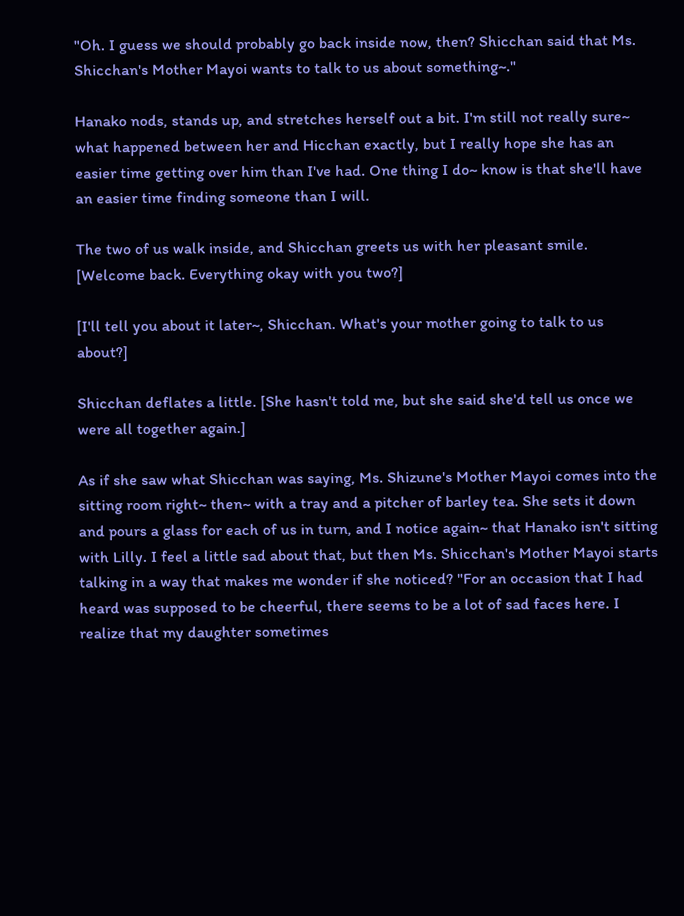"Oh. I guess we should probably go back inside now, then? Shicchan said that Ms. Shicchan's Mother Mayoi wants to talk to us about something~."

Hanako nods, stands up, and stretches herself out a bit. I'm still not really sure~ what happened between her and Hicchan exactly, but I really hope she has an easier time getting over him than I've had. One thing I do~ know is that she'll have an easier time finding someone than I will.

The two of us walk inside, and Shicchan greets us with her pleasant smile. [Welcome back. Everything okay with you two?]

[I'll tell you about it later~, Shicchan. What's your mother going to talk to us about?]

Shicchan deflates a little. [She hasn't told me, but she said she'd tell us once we were all together again.]

As if she saw what Shicchan was saying, Ms. Shizune's Mother Mayoi comes into the sitting room right~ then~ with a tray and a pitcher of barley tea. She sets it down and pours a glass for each of us in turn, and I notice again~ that Hanako isn't sitting with Lilly. I feel a little sad about that, but then Ms. Shicchan's Mother Mayoi starts talking in a way that makes me wonder if she noticed? "For an occasion that I had heard was supposed to be cheerful, there seems to be a lot of sad faces here. I realize that my daughter sometimes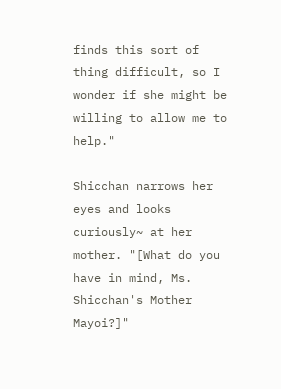finds this sort of thing difficult, so I wonder if she might be willing to allow me to help."

Shicchan narrows her eyes and looks curiously~ at her mother. "[What do you have in mind, Ms. Shicchan's Mother Mayoi?]"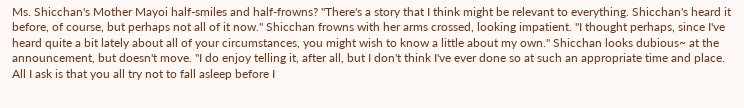Ms. Shicchan's Mother Mayoi half-smiles and half-frowns? "There's a story that I think might be relevant to everything. Shicchan's heard it before, of course, but perhaps not all of it now." Shicchan frowns with her arms crossed, looking impatient. "I thought perhaps, since I've heard quite a bit lately about all of your circumstances, you might wish to know a little about my own." Shicchan looks dubious~ at the announcement, but doesn't move. "I do enjoy telling it, after all, but I don't think I've ever done so at such an appropriate time and place. All I ask is that you all try not to fall asleep before I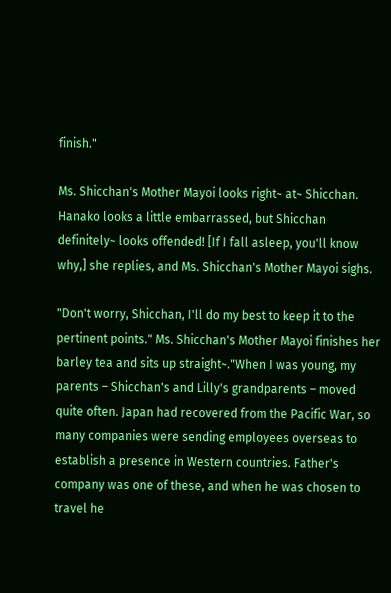finish."

Ms. Shicchan's Mother Mayoi looks right~ at~ Shicchan. Hanako looks a little embarrassed, but Shicchan definitely~ looks offended! [If I fall asleep, you'll know why,] she replies, and Ms. Shicchan's Mother Mayoi sighs.

"Don't worry, Shicchan, I'll do my best to keep it to the pertinent points." Ms. Shicchan's Mother Mayoi finishes her barley tea and sits up straight~."When I was young, my parents – Shicchan's and Lilly's grandparents – moved quite often. Japan had recovered from the Pacific War, so many companies were sending employees overseas to establish a presence in Western countries. Father's company was one of these, and when he was chosen to travel he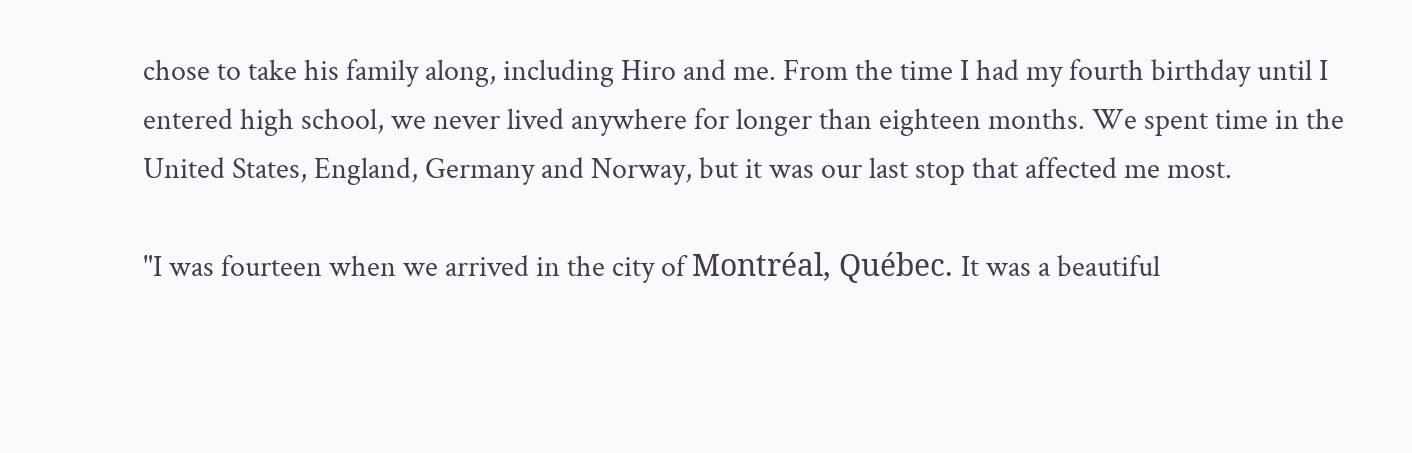chose to take his family along, including Hiro and me. From the time I had my fourth birthday until I entered high school, we never lived anywhere for longer than eighteen months. We spent time in the United States, England, Germany and Norway, but it was our last stop that affected me most.

"I was fourteen when we arrived in the city of Montréal, Québec. It was a beautiful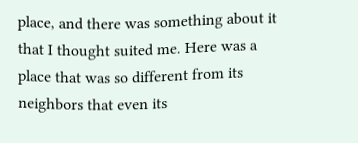place, and there was something about it that I thought suited me. Here was a place that was so different from its neighbors that even its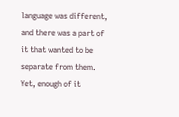language was different, and there was a part of it that wanted to be separate from them. Yet, enough of it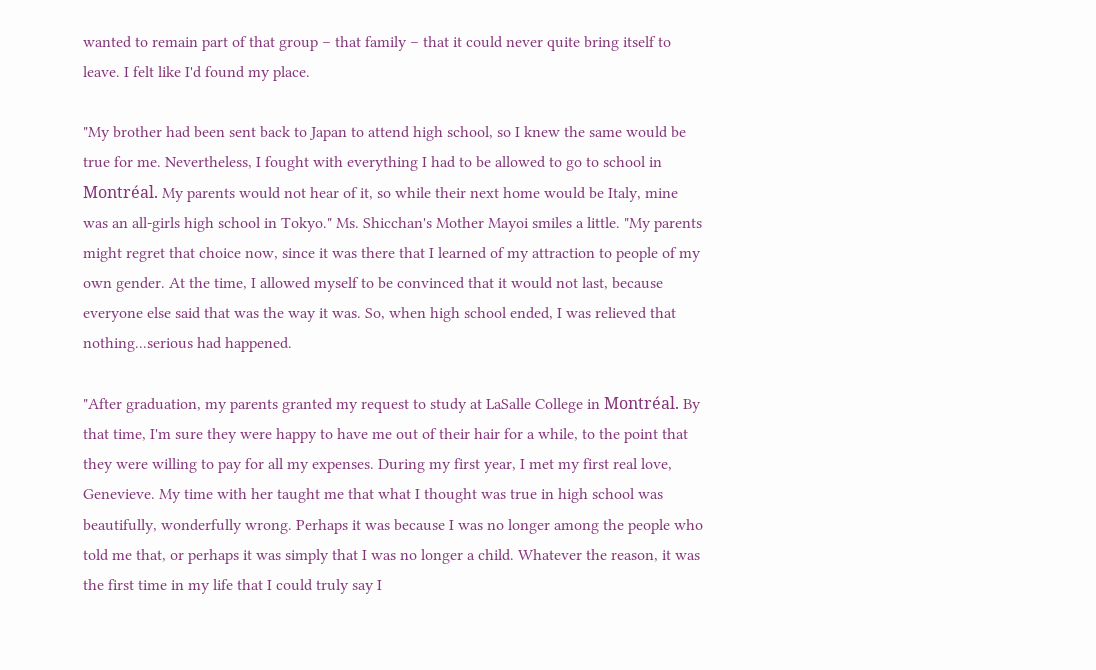wanted to remain part of that group – that family – that it could never quite bring itself to leave. I felt like I'd found my place.

"My brother had been sent back to Japan to attend high school, so I knew the same would be true for me. Nevertheless, I fought with everything I had to be allowed to go to school in Montréal. My parents would not hear of it, so while their next home would be Italy, mine was an all-girls high school in Tokyo." Ms. Shicchan's Mother Mayoi smiles a little. "My parents might regret that choice now, since it was there that I learned of my attraction to people of my own gender. At the time, I allowed myself to be convinced that it would not last, because everyone else said that was the way it was. So, when high school ended, I was relieved that nothing...serious had happened.

"After graduation, my parents granted my request to study at LaSalle College in Montréal. By that time, I'm sure they were happy to have me out of their hair for a while, to the point that they were willing to pay for all my expenses. During my first year, I met my first real love, Genevieve. My time with her taught me that what I thought was true in high school was beautifully, wonderfully wrong. Perhaps it was because I was no longer among the people who told me that, or perhaps it was simply that I was no longer a child. Whatever the reason, it was the first time in my life that I could truly say I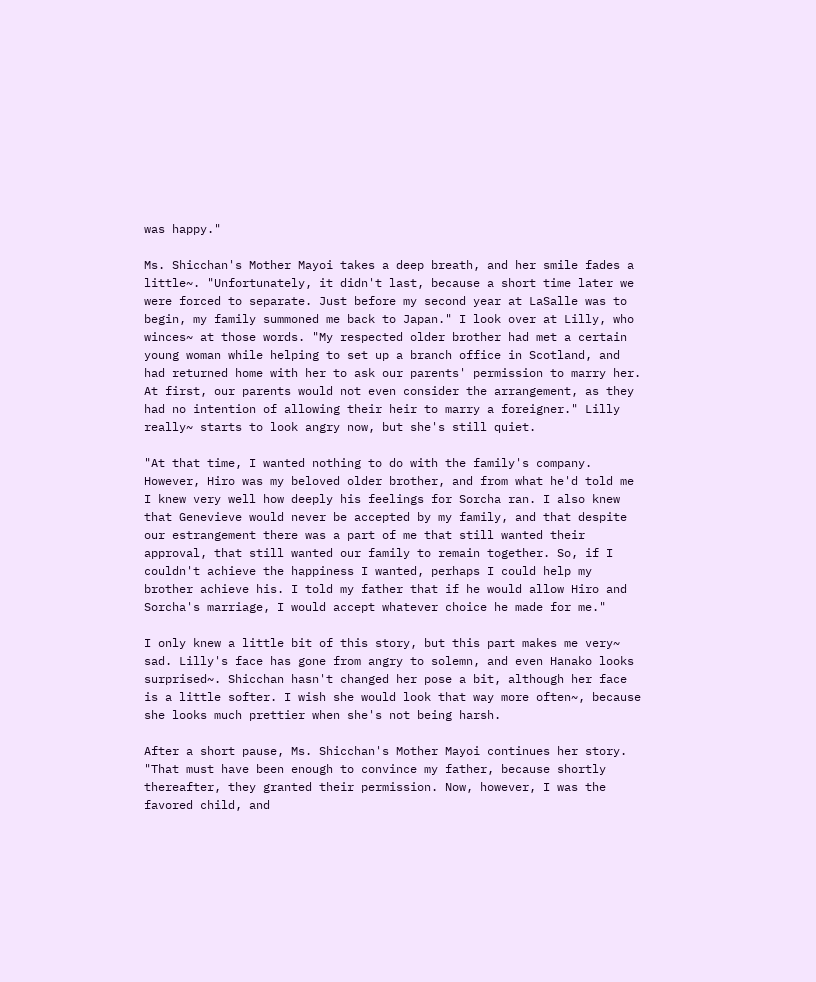was happy."

Ms. Shicchan's Mother Mayoi takes a deep breath, and her smile fades a little~. "Unfortunately, it didn't last, because a short time later we were forced to separate. Just before my second year at LaSalle was to begin, my family summoned me back to Japan." I look over at Lilly, who winces~ at those words. "My respected older brother had met a certain young woman while helping to set up a branch office in Scotland, and had returned home with her to ask our parents' permission to marry her. At first, our parents would not even consider the arrangement, as they had no intention of allowing their heir to marry a foreigner." Lilly really~ starts to look angry now, but she's still quiet.

"At that time, I wanted nothing to do with the family's company. However, Hiro was my beloved older brother, and from what he'd told me I knew very well how deeply his feelings for Sorcha ran. I also knew that Genevieve would never be accepted by my family, and that despite our estrangement there was a part of me that still wanted their approval, that still wanted our family to remain together. So, if I couldn't achieve the happiness I wanted, perhaps I could help my brother achieve his. I told my father that if he would allow Hiro and Sorcha's marriage, I would accept whatever choice he made for me."

I only knew a little bit of this story, but this part makes me very~ sad. Lilly's face has gone from angry to solemn, and even Hanako looks surprised~. Shicchan hasn't changed her pose a bit, although her face is a little softer. I wish she would look that way more often~, because she looks much prettier when she's not being harsh.

After a short pause, Ms. Shicchan's Mother Mayoi continues her story. "That must have been enough to convince my father, because shortly thereafter, they granted their permission. Now, however, I was the favored child, and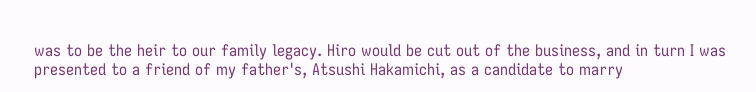was to be the heir to our family legacy. Hiro would be cut out of the business, and in turn I was presented to a friend of my father's, Atsushi Hakamichi, as a candidate to marry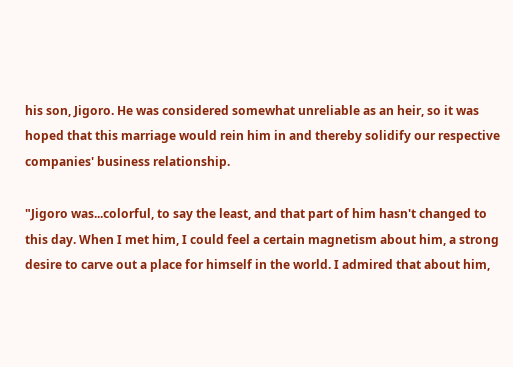his son, Jigoro. He was considered somewhat unreliable as an heir, so it was hoped that this marriage would rein him in and thereby solidify our respective companies' business relationship.

"Jigoro was...colorful, to say the least, and that part of him hasn't changed to this day. When I met him, I could feel a certain magnetism about him, a strong desire to carve out a place for himself in the world. I admired that about him,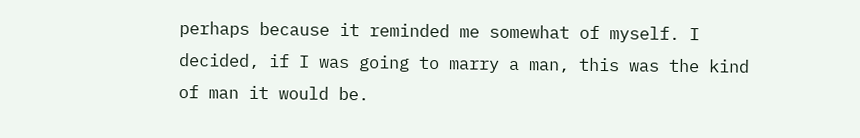perhaps because it reminded me somewhat of myself. I decided, if I was going to marry a man, this was the kind of man it would be.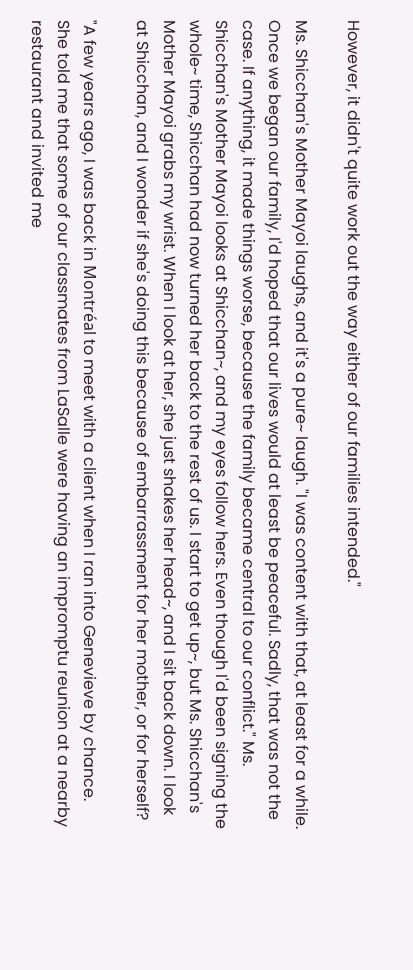However, it didn't quite work out the way either of our families intended."

Ms. Shicchan's Mother Mayoi laughs, and it's a pure~ laugh. "I was content with that, at least for a while. Once we began our family, I'd hoped that our lives would at least be peaceful. Sadly, that was not the case. If anything, it made things worse, because the family became central to our conflict." Ms. Shicchan's Mother Mayoi looks at Shicchan~, and my eyes follow hers. Even though I'd been signing the whole~ time, Shicchan had now turned her back to the rest of us. I start to get up~, but Ms. Shicchan's Mother Mayoi grabs my wrist. When I look at her, she just shakes her head~, and I sit back down. I look at Shicchan, and I wonder if she's doing this because of embarrassment for her mother, or for herself?

"A few years ago, I was back in Montréal to meet with a client when I ran into Genevieve by chance. She told me that some of our classmates from LaSalle were having an impromptu reunion at a nearby restaurant and invited me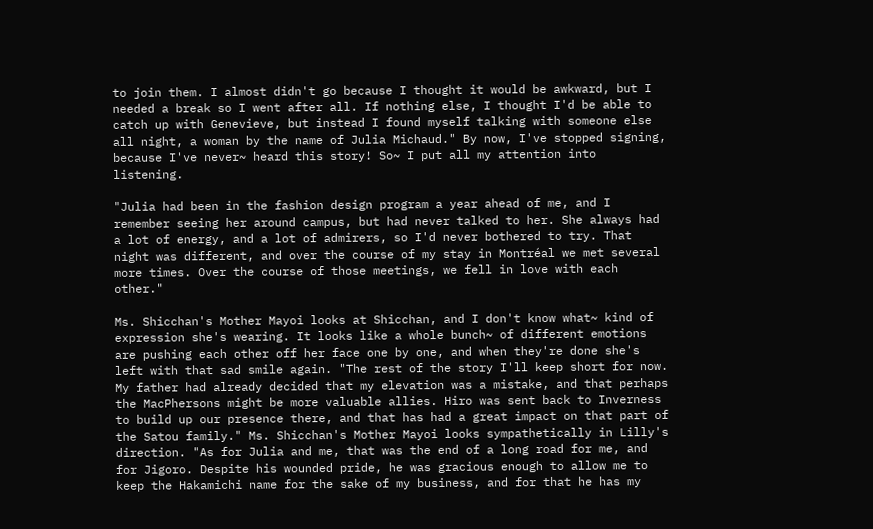to join them. I almost didn't go because I thought it would be awkward, but I needed a break so I went after all. If nothing else, I thought I'd be able to catch up with Genevieve, but instead I found myself talking with someone else all night, a woman by the name of Julia Michaud." By now, I've stopped signing, because I've never~ heard this story! So~ I put all my attention into listening.

"Julia had been in the fashion design program a year ahead of me, and I remember seeing her around campus, but had never talked to her. She always had a lot of energy, and a lot of admirers, so I'd never bothered to try. That night was different, and over the course of my stay in Montréal we met several more times. Over the course of those meetings, we fell in love with each other."

Ms. Shicchan's Mother Mayoi looks at Shicchan, and I don't know what~ kind of expression she's wearing. It looks like a whole bunch~ of different emotions are pushing each other off her face one by one, and when they're done she's left with that sad smile again. "The rest of the story I'll keep short for now. My father had already decided that my elevation was a mistake, and that perhaps the MacPhersons might be more valuable allies. Hiro was sent back to Inverness to build up our presence there, and that has had a great impact on that part of the Satou family." Ms. Shicchan's Mother Mayoi looks sympathetically in Lilly's direction. "As for Julia and me, that was the end of a long road for me, and for Jigoro. Despite his wounded pride, he was gracious enough to allow me to keep the Hakamichi name for the sake of my business, and for that he has my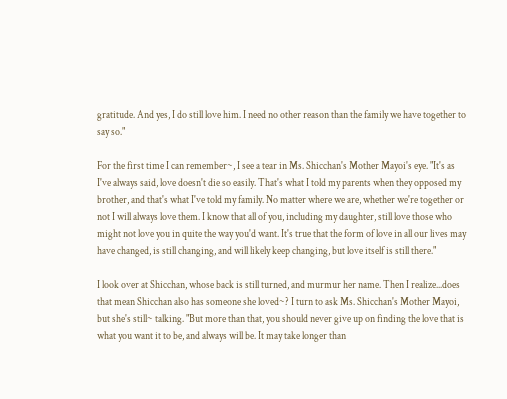gratitude. And yes, I do still love him. I need no other reason than the family we have together to say so."

For the first time I can remember~, I see a tear in Ms. Shicchan's Mother Mayoi's eye. "It's as I've always said, love doesn't die so easily. That's what I told my parents when they opposed my brother, and that's what I've told my family. No matter where we are, whether we're together or not I will always love them. I know that all of you, including my daughter, still love those who might not love you in quite the way you'd want. It's true that the form of love in all our lives may have changed, is still changing, and will likely keep changing, but love itself is still there."

I look over at Shicchan, whose back is still turned, and murmur her name. Then I realize...does that mean Shicchan also has someone she loved~? I turn to ask Ms. Shicchan's Mother Mayoi, but she's still~ talking. "But more than that, you should never give up on finding the love that is what you want it to be, and always will be. It may take longer than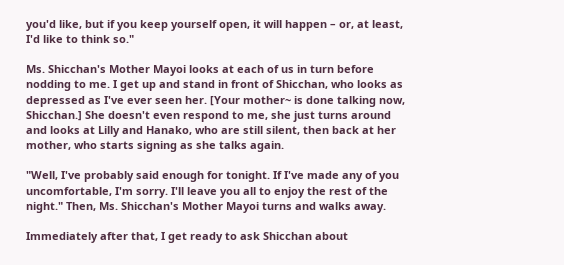you'd like, but if you keep yourself open, it will happen – or, at least, I'd like to think so."

Ms. Shicchan's Mother Mayoi looks at each of us in turn before nodding to me. I get up and stand in front of Shicchan, who looks as depressed as I've ever seen her. [Your mother~ is done talking now, Shicchan.] She doesn't even respond to me, she just turns around and looks at Lilly and Hanako, who are still silent, then back at her mother, who starts signing as she talks again.

"Well, I've probably said enough for tonight. If I've made any of you uncomfortable, I'm sorry. I'll leave you all to enjoy the rest of the night." Then, Ms. Shicchan's Mother Mayoi turns and walks away.

Immediately after that, I get ready to ask Shicchan about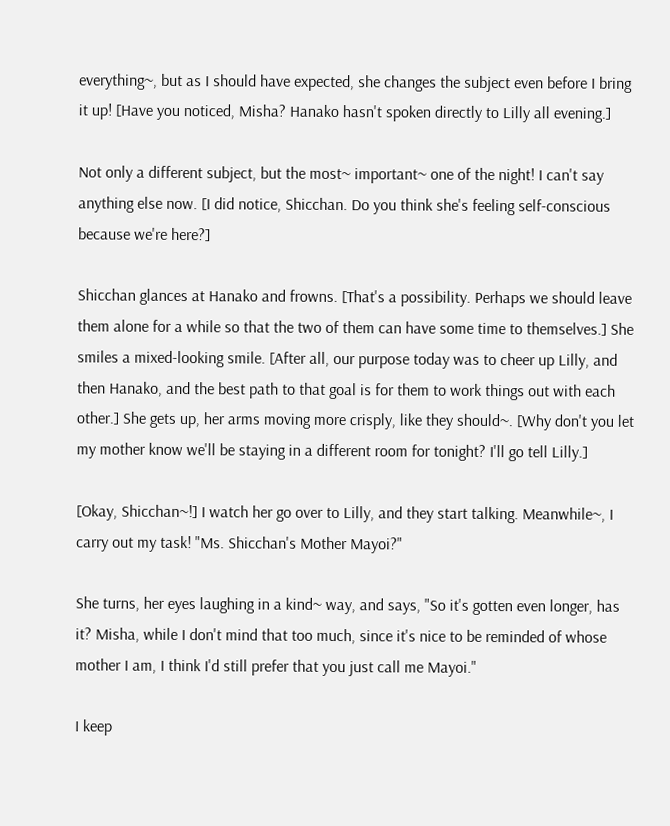everything~, but as I should have expected, she changes the subject even before I bring it up! [Have you noticed, Misha? Hanako hasn't spoken directly to Lilly all evening.]

Not only a different subject, but the most~ important~ one of the night! I can't say anything else now. [I did notice, Shicchan. Do you think she's feeling self-conscious because we're here?]

Shicchan glances at Hanako and frowns. [That's a possibility. Perhaps we should leave them alone for a while so that the two of them can have some time to themselves.] She smiles a mixed-looking smile. [After all, our purpose today was to cheer up Lilly, and then Hanako, and the best path to that goal is for them to work things out with each other.] She gets up, her arms moving more crisply, like they should~. [Why don't you let my mother know we'll be staying in a different room for tonight? I'll go tell Lilly.]

[Okay, Shicchan~!] I watch her go over to Lilly, and they start talking. Meanwhile~, I carry out my task! "Ms. Shicchan's Mother Mayoi?"

She turns, her eyes laughing in a kind~ way, and says, "So it's gotten even longer, has it? Misha, while I don't mind that too much, since it's nice to be reminded of whose mother I am, I think I'd still prefer that you just call me Mayoi."

I keep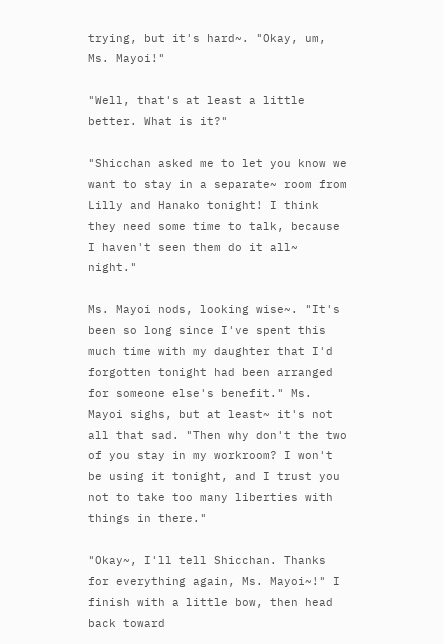trying, but it's hard~. "Okay, um, Ms. Mayoi!"

"Well, that's at least a little better. What is it?"

"Shicchan asked me to let you know we want to stay in a separate~ room from Lilly and Hanako tonight! I think they need some time to talk, because I haven't seen them do it all~ night."

Ms. Mayoi nods, looking wise~. "It's been so long since I've spent this much time with my daughter that I'd forgotten tonight had been arranged for someone else's benefit." Ms. Mayoi sighs, but at least~ it's not all that sad. "Then why don't the two of you stay in my workroom? I won't be using it tonight, and I trust you not to take too many liberties with things in there."

"Okay~, I'll tell Shicchan. Thanks for everything again, Ms. Mayoi~!" I finish with a little bow, then head back toward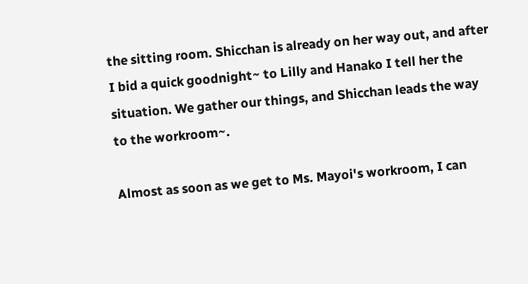the sitting room. Shicchan is already on her way out, and after I bid a quick goodnight~ to Lilly and Hanako I tell her the situation. We gather our things, and Shicchan leads the way to the workroom~.

Almost as soon as we get to Ms. Mayoi's workroom, I can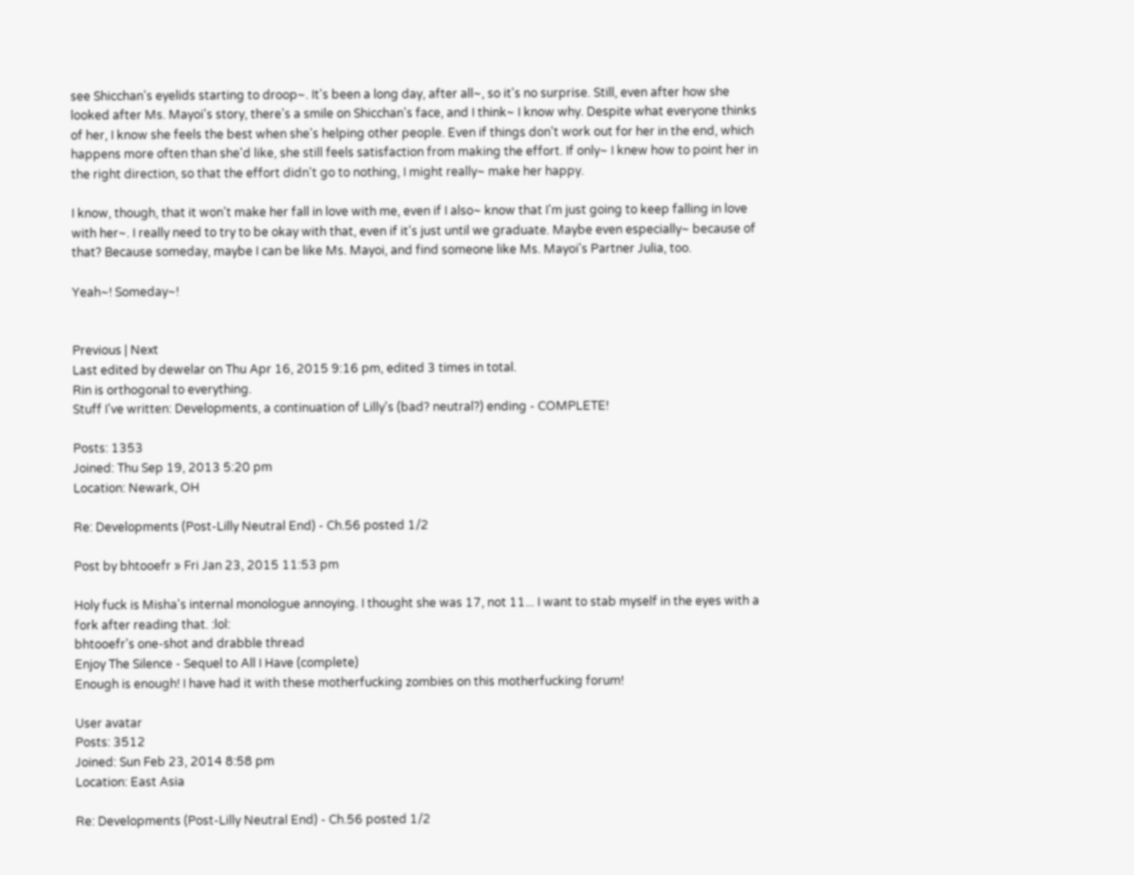see Shicchan's eyelids starting to droop~. It's been a long day, after all~, so it's no surprise. Still, even after how she looked after Ms. Mayoi's story, there's a smile on Shicchan's face, and I think~ I know why. Despite what everyone thinks of her, I know she feels the best when she's helping other people. Even if things don't work out for her in the end, which happens more often than she'd like, she still feels satisfaction from making the effort. If only~ I knew how to point her in the right direction, so that the effort didn't go to nothing, I might really~ make her happy.

I know, though, that it won't make her fall in love with me, even if I also~ know that I'm just going to keep falling in love with her~. I really need to try to be okay with that, even if it's just until we graduate. Maybe even especially~ because of that? Because someday, maybe I can be like Ms. Mayoi, and find someone like Ms. Mayoi's Partner Julia, too.

Yeah~! Someday~!


Previous | Next
Last edited by dewelar on Thu Apr 16, 2015 9:16 pm, edited 3 times in total.
Rin is orthogonal to everything.
Stuff I've written: Developments, a continuation of Lilly's (bad? neutral?) ending - COMPLETE!

Posts: 1353
Joined: Thu Sep 19, 2013 5:20 pm
Location: Newark, OH

Re: Developments (Post-Lilly Neutral End) - Ch.56 posted 1/2

Post by bhtooefr » Fri Jan 23, 2015 11:53 pm

Holy fuck is Misha's internal monologue annoying. I thought she was 17, not 11... I want to stab myself in the eyes with a fork after reading that. :lol:
bhtooefr's one-shot and drabble thread
Enjoy The Silence - Sequel to All I Have (complete)
Enough is enough! I have had it with these motherfucking zombies on this motherfucking forum!

User avatar
Posts: 3512
Joined: Sun Feb 23, 2014 8:58 pm
Location: East Asia

Re: Developments (Post-Lilly Neutral End) - Ch.56 posted 1/2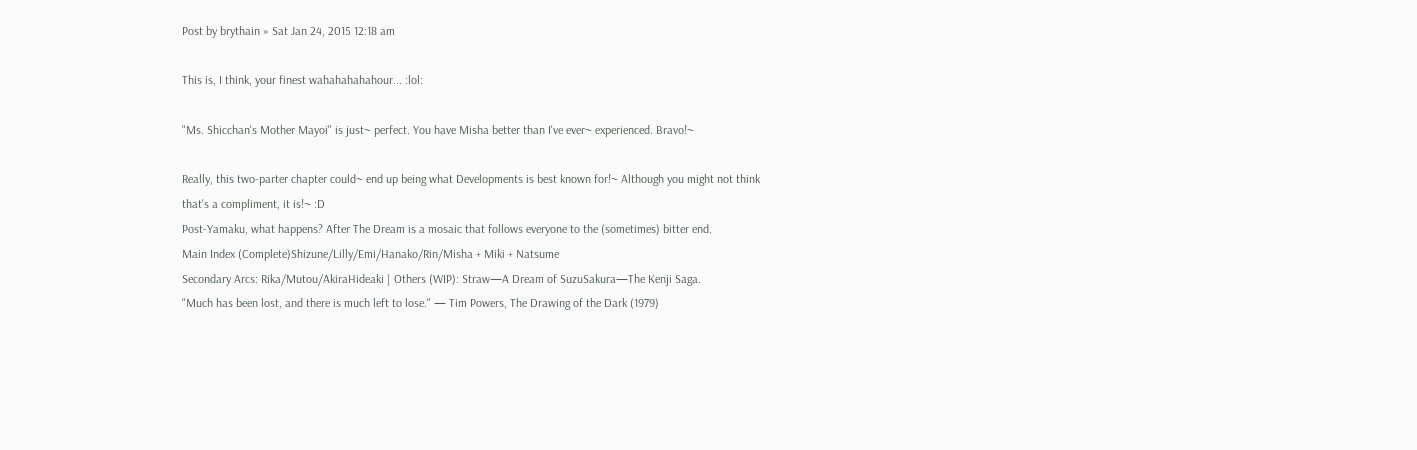Post by brythain » Sat Jan 24, 2015 12:18 am

This is, I think, your finest wahahahahahour... :lol:

"Ms. Shicchan's Mother Mayoi" is just~ perfect. You have Misha better than I've ever~ experienced. Bravo!~

Really, this two-parter chapter could~ end up being what Developments is best known for!~ Although you might not think that's a compliment, it is!~ :D
Post-Yamaku, what happens? After The Dream is a mosaic that follows everyone to the (sometimes) bitter end.
Main Index (Complete)Shizune/Lilly/Emi/Hanako/Rin/Misha + Miki + Natsume
Secondary Arcs: Rika/Mutou/AkiraHideaki | Others (WIP): Straw—A Dream of SuzuSakura—The Kenji Saga.
"Much has been lost, and there is much left to lose." — Tim Powers, The Drawing of the Dark (1979)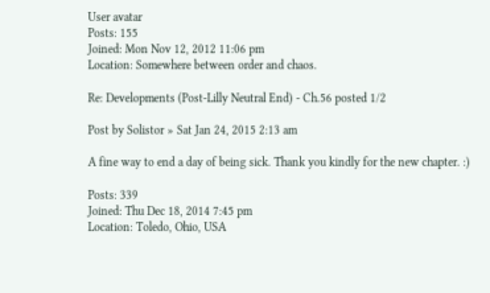User avatar
Posts: 155
Joined: Mon Nov 12, 2012 11:06 pm
Location: Somewhere between order and chaos.

Re: Developments (Post-Lilly Neutral End) - Ch.56 posted 1/2

Post by Solistor » Sat Jan 24, 2015 2:13 am

A fine way to end a day of being sick. Thank you kindly for the new chapter. :)

Posts: 339
Joined: Thu Dec 18, 2014 7:45 pm
Location: Toledo, Ohio, USA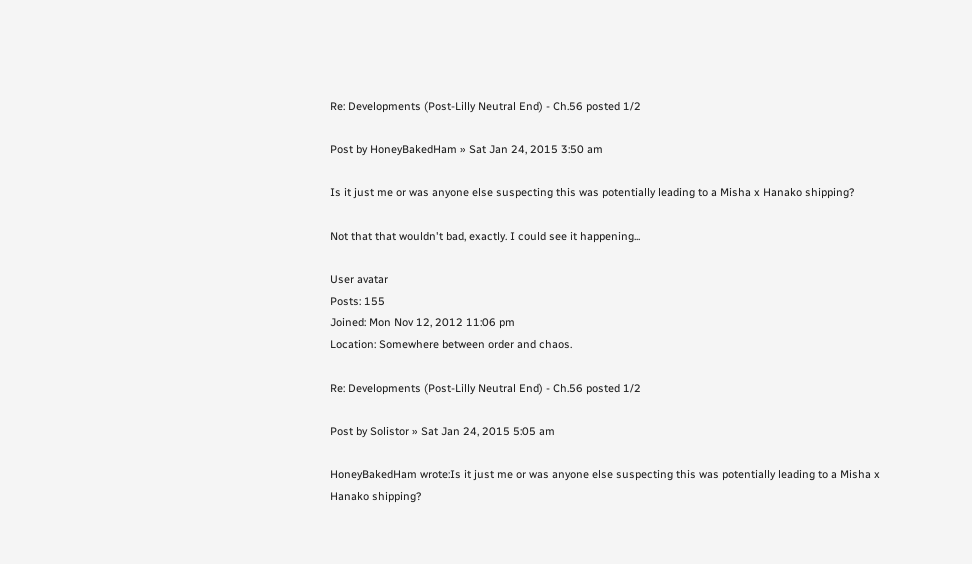Re: Developments (Post-Lilly Neutral End) - Ch.56 posted 1/2

Post by HoneyBakedHam » Sat Jan 24, 2015 3:50 am

Is it just me or was anyone else suspecting this was potentially leading to a Misha x Hanako shipping?

Not that that wouldn't bad, exactly. I could see it happening...

User avatar
Posts: 155
Joined: Mon Nov 12, 2012 11:06 pm
Location: Somewhere between order and chaos.

Re: Developments (Post-Lilly Neutral End) - Ch.56 posted 1/2

Post by Solistor » Sat Jan 24, 2015 5:05 am

HoneyBakedHam wrote:Is it just me or was anyone else suspecting this was potentially leading to a Misha x Hanako shipping?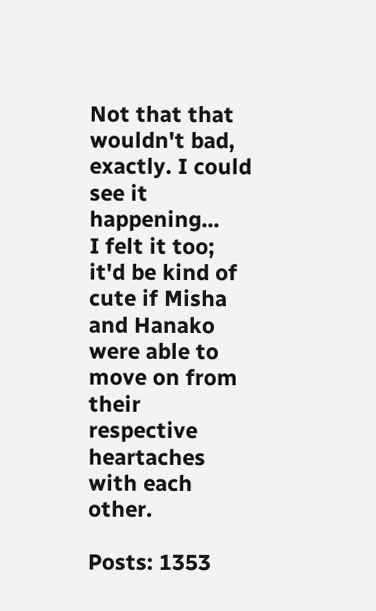Not that that wouldn't bad, exactly. I could see it happening...
I felt it too; it'd be kind of cute if Misha and Hanako were able to move on from their respective heartaches with each other.

Posts: 1353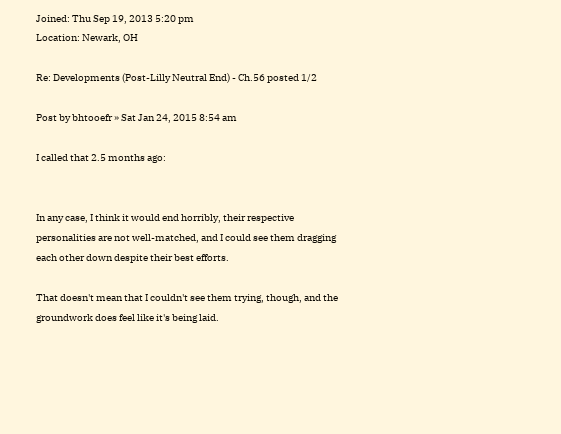Joined: Thu Sep 19, 2013 5:20 pm
Location: Newark, OH

Re: Developments (Post-Lilly Neutral End) - Ch.56 posted 1/2

Post by bhtooefr » Sat Jan 24, 2015 8:54 am

I called that 2.5 months ago:


In any case, I think it would end horribly, their respective personalities are not well-matched, and I could see them dragging each other down despite their best efforts.

That doesn't mean that I couldn't see them trying, though, and the groundwork does feel like it's being laid.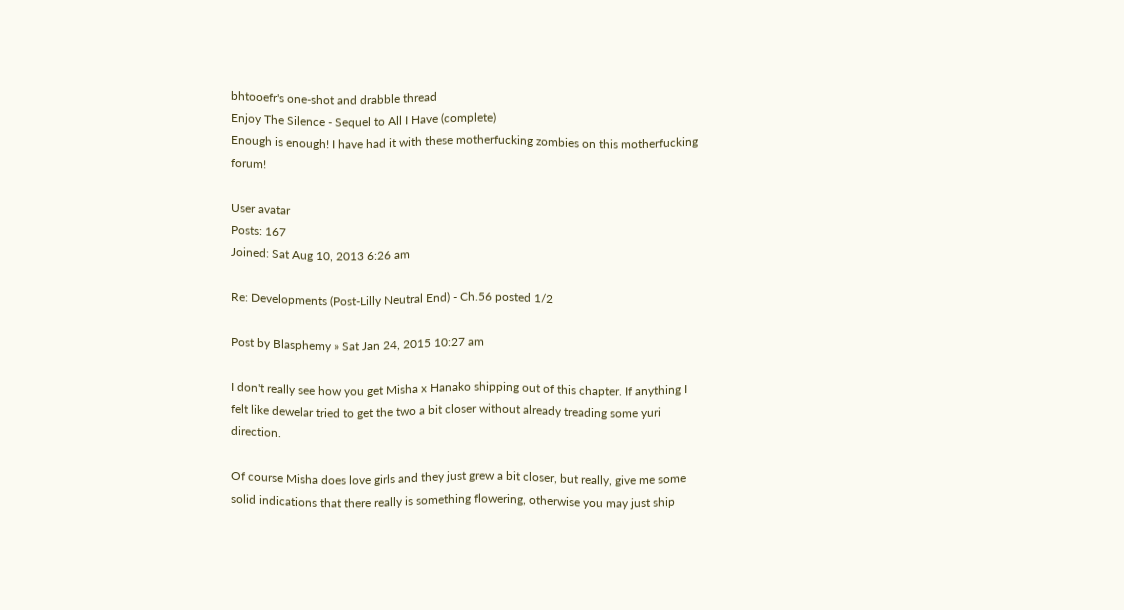bhtooefr's one-shot and drabble thread
Enjoy The Silence - Sequel to All I Have (complete)
Enough is enough! I have had it with these motherfucking zombies on this motherfucking forum!

User avatar
Posts: 167
Joined: Sat Aug 10, 2013 6:26 am

Re: Developments (Post-Lilly Neutral End) - Ch.56 posted 1/2

Post by Blasphemy » Sat Jan 24, 2015 10:27 am

I don't really see how you get Misha x Hanako shipping out of this chapter. If anything I felt like dewelar tried to get the two a bit closer without already treading some yuri direction.

Of course Misha does love girls and they just grew a bit closer, but really, give me some solid indications that there really is something flowering, otherwise you may just ship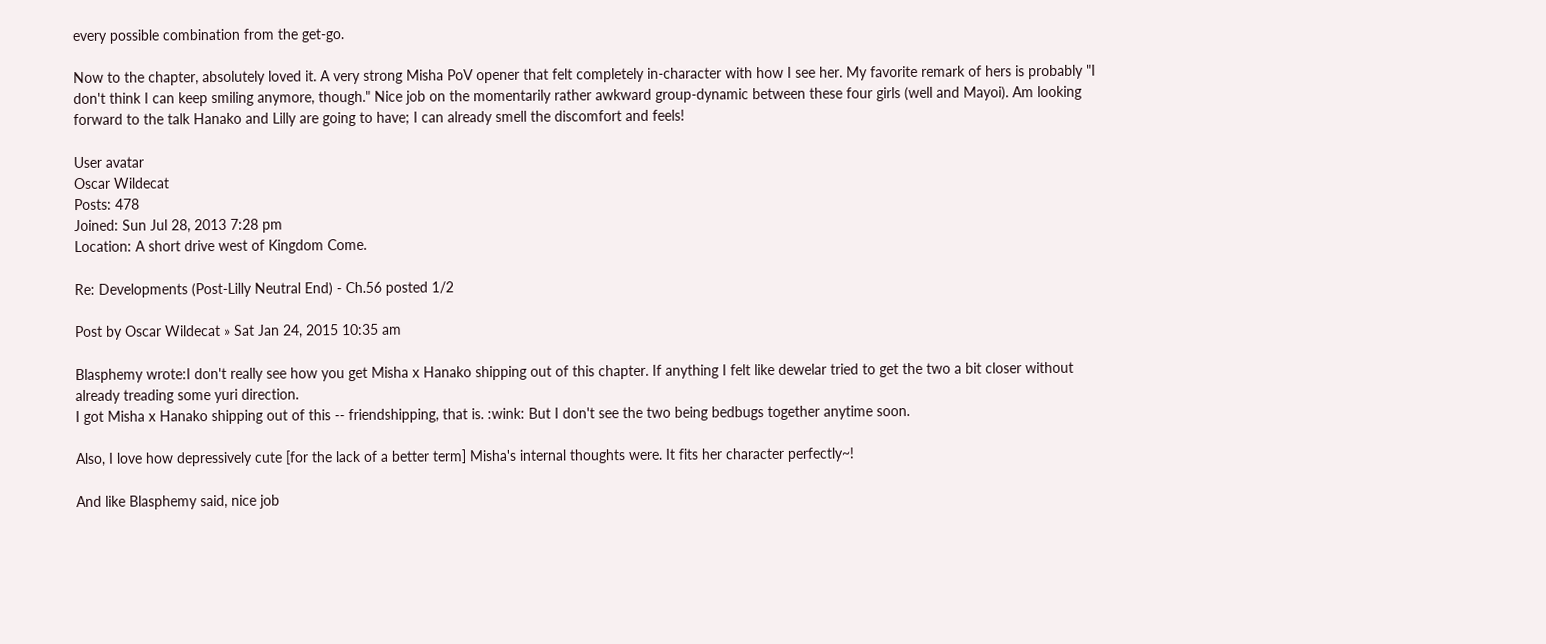every possible combination from the get-go.

Now to the chapter, absolutely loved it. A very strong Misha PoV opener that felt completely in-character with how I see her. My favorite remark of hers is probably "I don't think I can keep smiling anymore, though." Nice job on the momentarily rather awkward group-dynamic between these four girls (well and Mayoi). Am looking forward to the talk Hanako and Lilly are going to have; I can already smell the discomfort and feels!

User avatar
Oscar Wildecat
Posts: 478
Joined: Sun Jul 28, 2013 7:28 pm
Location: A short drive west of Kingdom Come.

Re: Developments (Post-Lilly Neutral End) - Ch.56 posted 1/2

Post by Oscar Wildecat » Sat Jan 24, 2015 10:35 am

Blasphemy wrote:I don't really see how you get Misha x Hanako shipping out of this chapter. If anything I felt like dewelar tried to get the two a bit closer without already treading some yuri direction.
I got Misha x Hanako shipping out of this -- friendshipping, that is. :wink: But I don't see the two being bedbugs together anytime soon.

Also, I love how depressively cute [for the lack of a better term] Misha's internal thoughts were. It fits her character perfectly~!

And like Blasphemy said, nice job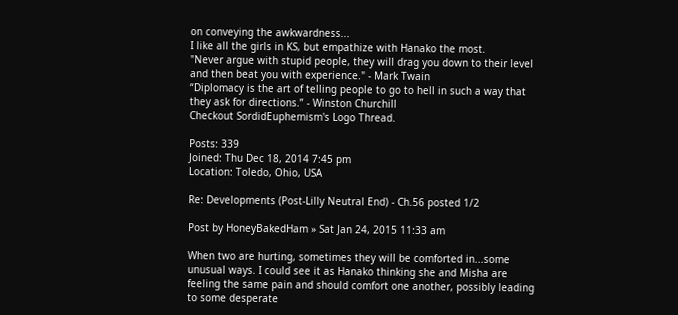on conveying the awkwardness...
I like all the girls in KS, but empathize with Hanako the most.
"Never argue with stupid people, they will drag you down to their level and then beat you with experience." - Mark Twain
“Diplomacy is the art of telling people to go to hell in such a way that they ask for directions.” - Winston Churchill
Checkout SordidEuphemism's Logo Thread.

Posts: 339
Joined: Thu Dec 18, 2014 7:45 pm
Location: Toledo, Ohio, USA

Re: Developments (Post-Lilly Neutral End) - Ch.56 posted 1/2

Post by HoneyBakedHam » Sat Jan 24, 2015 11:33 am

When two are hurting, sometimes they will be comforted in...some unusual ways. I could see it as Hanako thinking she and Misha are feeling the same pain and should comfort one another, possibly leading to some desperate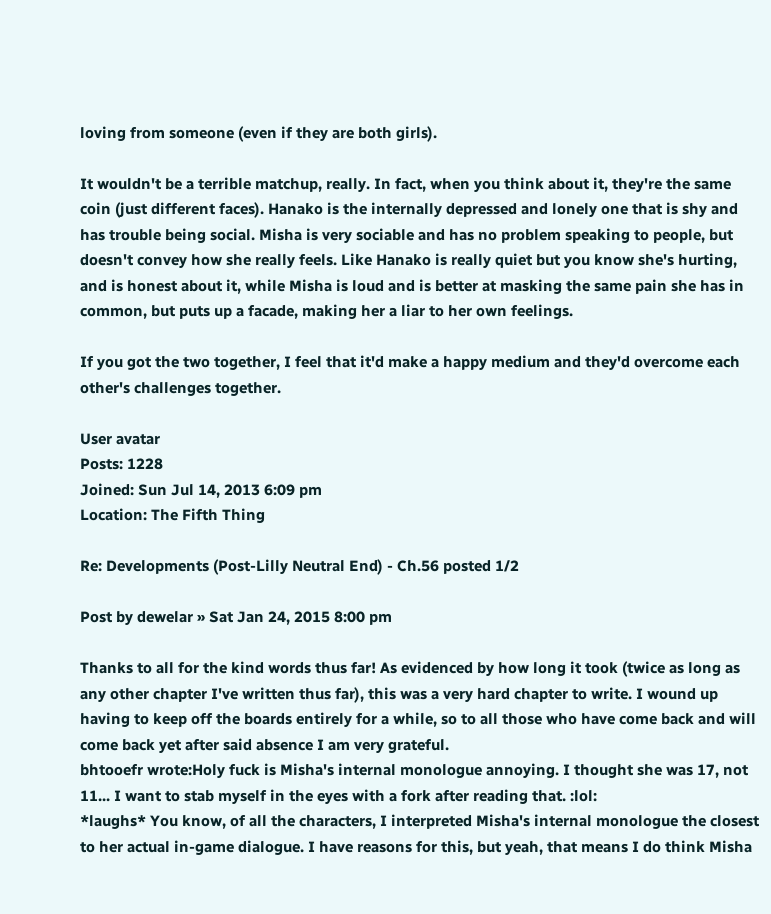loving from someone (even if they are both girls).

It wouldn't be a terrible matchup, really. In fact, when you think about it, they're the same coin (just different faces). Hanako is the internally depressed and lonely one that is shy and has trouble being social. Misha is very sociable and has no problem speaking to people, but doesn't convey how she really feels. Like Hanako is really quiet but you know she's hurting, and is honest about it, while Misha is loud and is better at masking the same pain she has in common, but puts up a facade, making her a liar to her own feelings.

If you got the two together, I feel that it'd make a happy medium and they'd overcome each other's challenges together.

User avatar
Posts: 1228
Joined: Sun Jul 14, 2013 6:09 pm
Location: The Fifth Thing

Re: Developments (Post-Lilly Neutral End) - Ch.56 posted 1/2

Post by dewelar » Sat Jan 24, 2015 8:00 pm

Thanks to all for the kind words thus far! As evidenced by how long it took (twice as long as any other chapter I've written thus far), this was a very hard chapter to write. I wound up having to keep off the boards entirely for a while, so to all those who have come back and will come back yet after said absence I am very grateful.
bhtooefr wrote:Holy fuck is Misha's internal monologue annoying. I thought she was 17, not 11... I want to stab myself in the eyes with a fork after reading that. :lol:
*laughs* You know, of all the characters, I interpreted Misha's internal monologue the closest to her actual in-game dialogue. I have reasons for this, but yeah, that means I do think Misha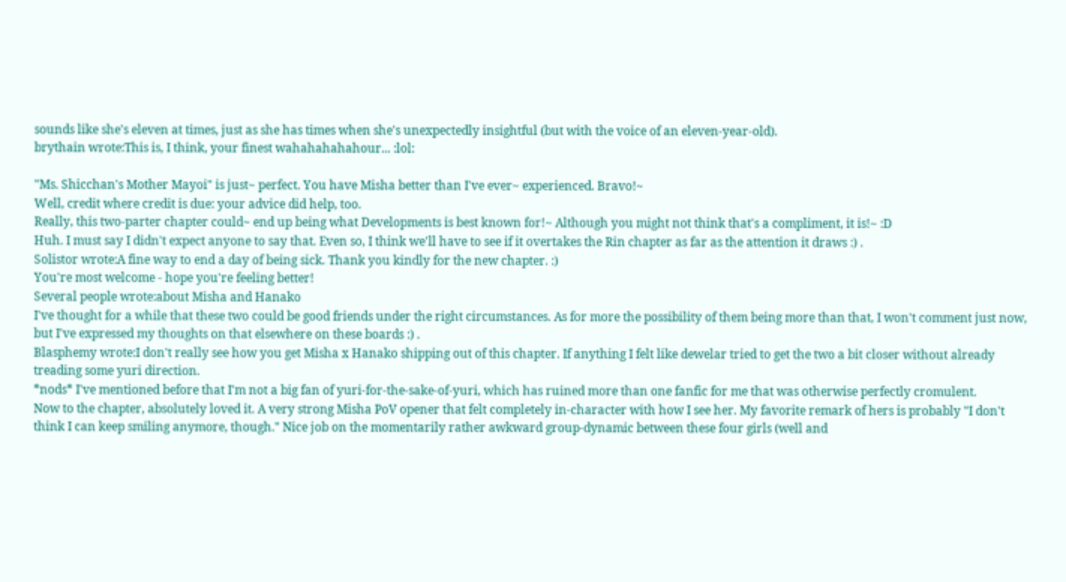sounds like she's eleven at times, just as she has times when she's unexpectedly insightful (but with the voice of an eleven-year-old).
brythain wrote:This is, I think, your finest wahahahahahour... :lol:

"Ms. Shicchan's Mother Mayoi" is just~ perfect. You have Misha better than I've ever~ experienced. Bravo!~
Well, credit where credit is due: your advice did help, too.
Really, this two-parter chapter could~ end up being what Developments is best known for!~ Although you might not think that's a compliment, it is!~ :D
Huh. I must say I didn't expect anyone to say that. Even so, I think we'll have to see if it overtakes the Rin chapter as far as the attention it draws :) .
Solistor wrote:A fine way to end a day of being sick. Thank you kindly for the new chapter. :)
You're most welcome - hope you're feeling better!
Several people wrote:about Misha and Hanako
I've thought for a while that these two could be good friends under the right circumstances. As for more the possibility of them being more than that, I won't comment just now, but I've expressed my thoughts on that elsewhere on these boards :) .
Blasphemy wrote:I don't really see how you get Misha x Hanako shipping out of this chapter. If anything I felt like dewelar tried to get the two a bit closer without already treading some yuri direction.
*nods* I've mentioned before that I'm not a big fan of yuri-for-the-sake-of-yuri, which has ruined more than one fanfic for me that was otherwise perfectly cromulent.
Now to the chapter, absolutely loved it. A very strong Misha PoV opener that felt completely in-character with how I see her. My favorite remark of hers is probably "I don't think I can keep smiling anymore, though." Nice job on the momentarily rather awkward group-dynamic between these four girls (well and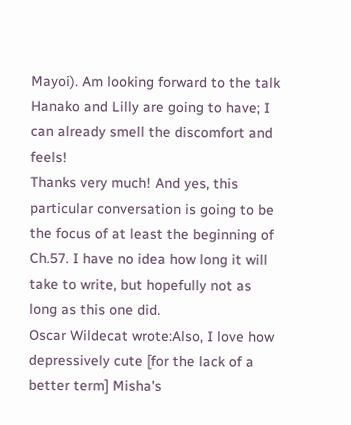Mayoi). Am looking forward to the talk Hanako and Lilly are going to have; I can already smell the discomfort and feels!
Thanks very much! And yes, this particular conversation is going to be the focus of at least the beginning of Ch.57. I have no idea how long it will take to write, but hopefully not as long as this one did.
Oscar Wildecat wrote:Also, I love how depressively cute [for the lack of a better term] Misha's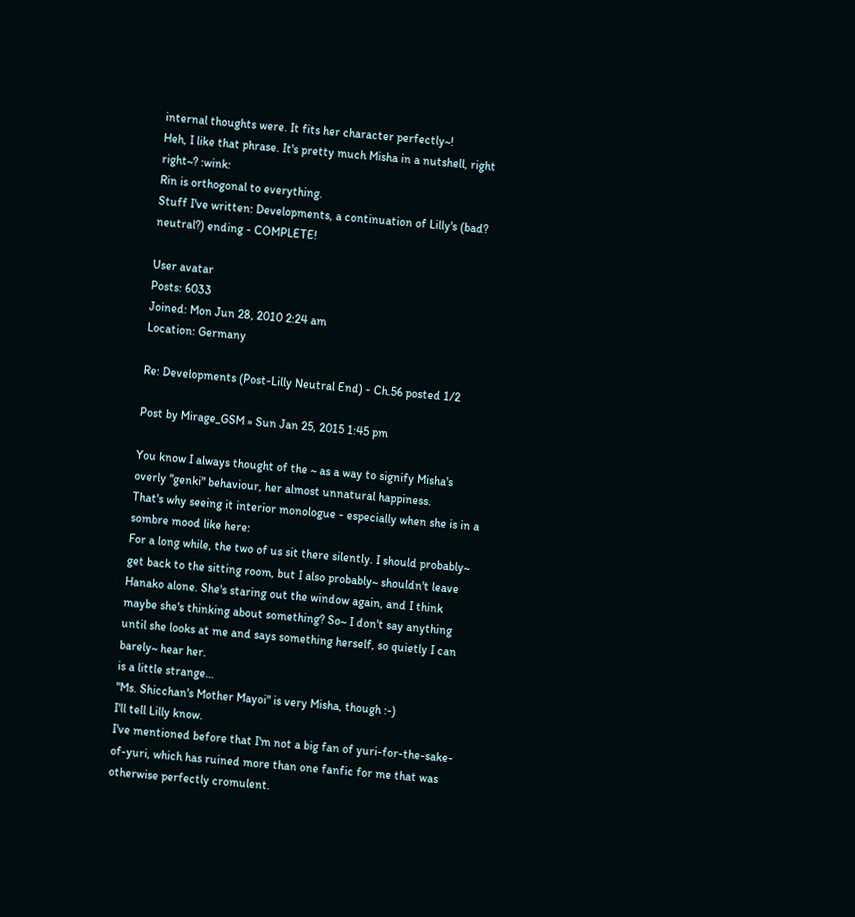internal thoughts were. It fits her character perfectly~!
Heh, I like that phrase. It's pretty much Misha in a nutshell, right right~? :wink:
Rin is orthogonal to everything.
Stuff I've written: Developments, a continuation of Lilly's (bad? neutral?) ending - COMPLETE!

User avatar
Posts: 6033
Joined: Mon Jun 28, 2010 2:24 am
Location: Germany

Re: Developments (Post-Lilly Neutral End) - Ch.56 posted 1/2

Post by Mirage_GSM » Sun Jan 25, 2015 1:45 pm

You know I always thought of the ~ as a way to signify Misha's overly "genki" behaviour, her almost unnatural happiness.
That's why seeing it interior monologue - especially when she is in a sombre mood like here:
For a long while, the two of us sit there silently. I should probably~ get back to the sitting room, but I also probably~ shouldn't leave Hanako alone. She's staring out the window again, and I think maybe she's thinking about something? So~ I don't say anything until she looks at me and says something herself, so quietly I can barely~ hear her.
is a little strange…
"Ms. Shicchan's Mother Mayoi" is very Misha, though :-)
I'll tell Lilly know.
I've mentioned before that I'm not a big fan of yuri-for-the-sake-of-yuri, which has ruined more than one fanfic for me that was otherwise perfectly cromulent.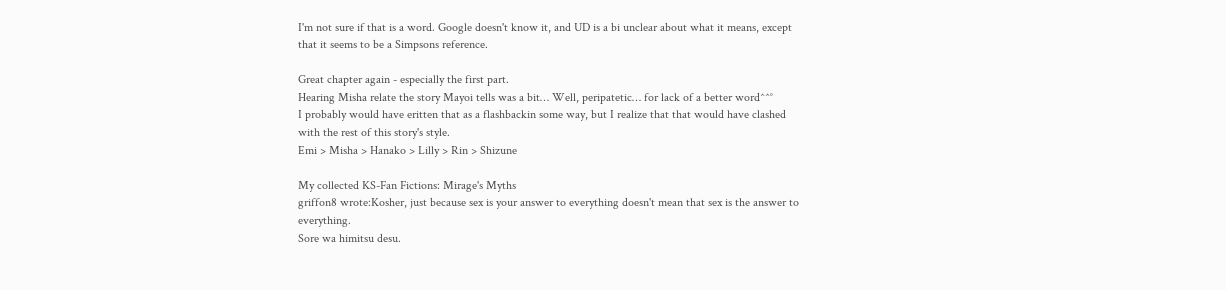I'm not sure if that is a word. Google doesn't know it, and UD is a bi unclear about what it means, except that it seems to be a Simpsons reference.

Great chapter again - especially the first part.
Hearing Misha relate the story Mayoi tells was a bit… Well, peripatetic… for lack of a better word^^°
I probably would have eritten that as a flashbackin some way, but I realize that that would have clashed with the rest of this story's style.
Emi > Misha > Hanako > Lilly > Rin > Shizune

My collected KS-Fan Fictions: Mirage's Myths
griffon8 wrote:Kosher, just because sex is your answer to everything doesn't mean that sex is the answer to everything.
Sore wa himitsu desu.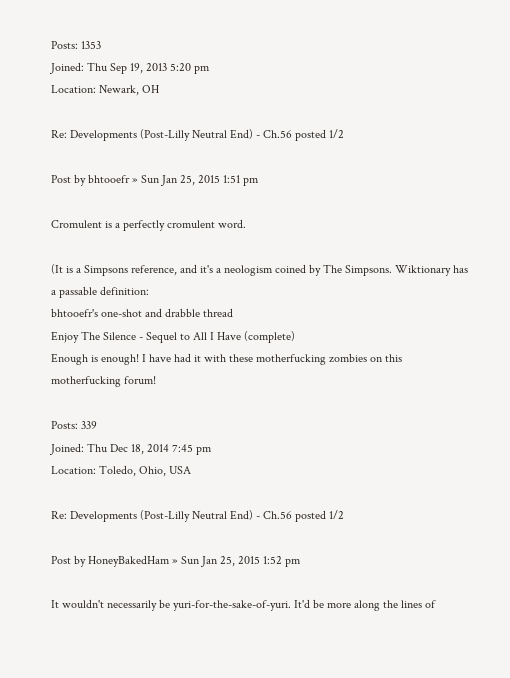Posts: 1353
Joined: Thu Sep 19, 2013 5:20 pm
Location: Newark, OH

Re: Developments (Post-Lilly Neutral End) - Ch.56 posted 1/2

Post by bhtooefr » Sun Jan 25, 2015 1:51 pm

Cromulent is a perfectly cromulent word.

(It is a Simpsons reference, and it's a neologism coined by The Simpsons. Wiktionary has a passable definition:
bhtooefr's one-shot and drabble thread
Enjoy The Silence - Sequel to All I Have (complete)
Enough is enough! I have had it with these motherfucking zombies on this motherfucking forum!

Posts: 339
Joined: Thu Dec 18, 2014 7:45 pm
Location: Toledo, Ohio, USA

Re: Developments (Post-Lilly Neutral End) - Ch.56 posted 1/2

Post by HoneyBakedHam » Sun Jan 25, 2015 1:52 pm

It wouldn't necessarily be yuri-for-the-sake-of-yuri. It'd be more along the lines of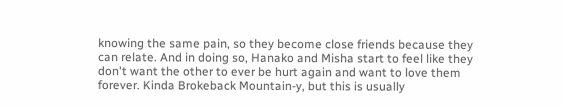knowing the same pain, so they become close friends because they can relate. And in doing so, Hanako and Misha start to feel like they don't want the other to ever be hurt again and want to love them forever. Kinda Brokeback Mountain-y, but this is usually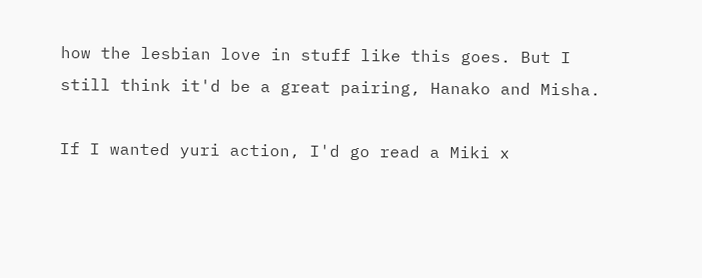how the lesbian love in stuff like this goes. But I still think it'd be a great pairing, Hanako and Misha.

If I wanted yuri action, I'd go read a Miki x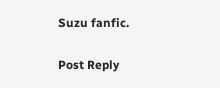Suzu fanfic.

Post Reply